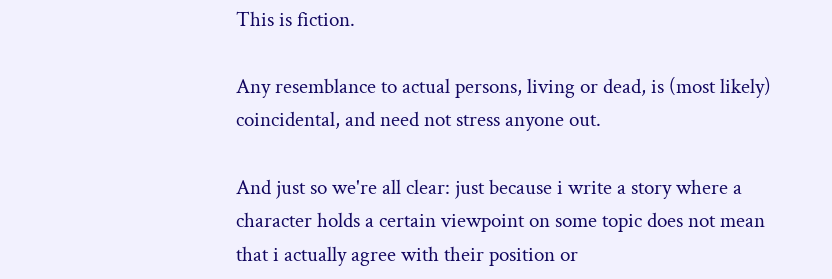This is fiction.

Any resemblance to actual persons, living or dead, is (most likely) coincidental, and need not stress anyone out.

And just so we're all clear: just because i write a story where a character holds a certain viewpoint on some topic does not mean that i actually agree with their position or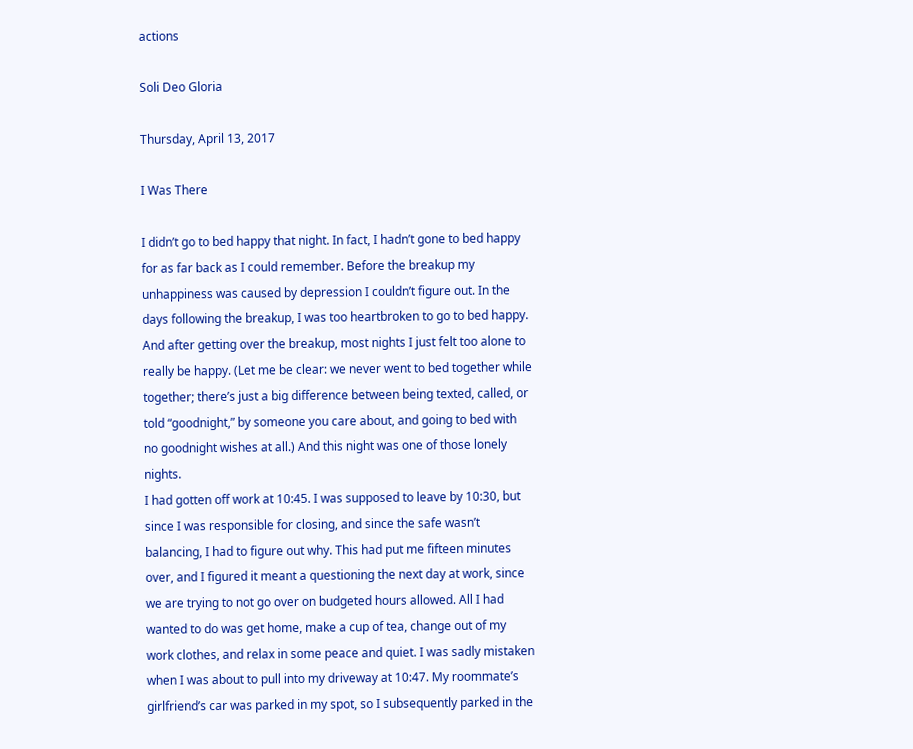actions

Soli Deo Gloria

Thursday, April 13, 2017

I Was There

I didn’t go to bed happy that night. In fact, I hadn’t gone to bed happy for as far back as I could remember. Before the breakup my unhappiness was caused by depression I couldn’t figure out. In the days following the breakup, I was too heartbroken to go to bed happy. And after getting over the breakup, most nights I just felt too alone to really be happy. (Let me be clear: we never went to bed together while together; there’s just a big difference between being texted, called, or told “goodnight,” by someone you care about, and going to bed with no goodnight wishes at all.) And this night was one of those lonely nights.
I had gotten off work at 10:45. I was supposed to leave by 10:30, but since I was responsible for closing, and since the safe wasn’t balancing, I had to figure out why. This had put me fifteen minutes over, and I figured it meant a questioning the next day at work, since we are trying to not go over on budgeted hours allowed. All I had wanted to do was get home, make a cup of tea, change out of my work clothes, and relax in some peace and quiet. I was sadly mistaken when I was about to pull into my driveway at 10:47. My roommate’s girlfriend’s car was parked in my spot, so I subsequently parked in the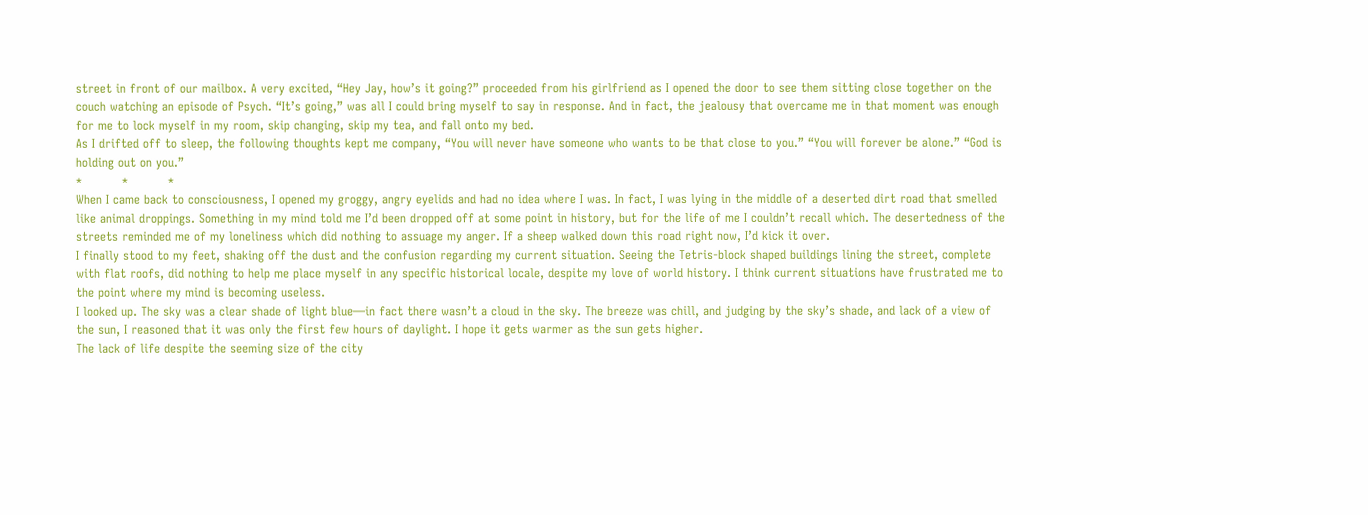street in front of our mailbox. A very excited, “Hey Jay, how’s it going?” proceeded from his girlfriend as I opened the door to see them sitting close together on the couch watching an episode of Psych. “It’s going,” was all I could bring myself to say in response. And in fact, the jealousy that overcame me in that moment was enough for me to lock myself in my room, skip changing, skip my tea, and fall onto my bed.
As I drifted off to sleep, the following thoughts kept me company, “You will never have someone who wants to be that close to you.” “You will forever be alone.” “God is holding out on you.”
*          *          *
When I came back to consciousness, I opened my groggy, angry eyelids and had no idea where I was. In fact, I was lying in the middle of a deserted dirt road that smelled like animal droppings. Something in my mind told me I’d been dropped off at some point in history, but for the life of me I couldn’t recall which. The desertedness of the streets reminded me of my loneliness which did nothing to assuage my anger. If a sheep walked down this road right now, I’d kick it over.
I finally stood to my feet, shaking off the dust and the confusion regarding my current situation. Seeing the Tetris-block shaped buildings lining the street, complete with flat roofs, did nothing to help me place myself in any specific historical locale, despite my love of world history. I think current situations have frustrated me to the point where my mind is becoming useless.
I looked up. The sky was a clear shade of light blue—in fact there wasn’t a cloud in the sky. The breeze was chill, and judging by the sky’s shade, and lack of a view of the sun, I reasoned that it was only the first few hours of daylight. I hope it gets warmer as the sun gets higher.
The lack of life despite the seeming size of the city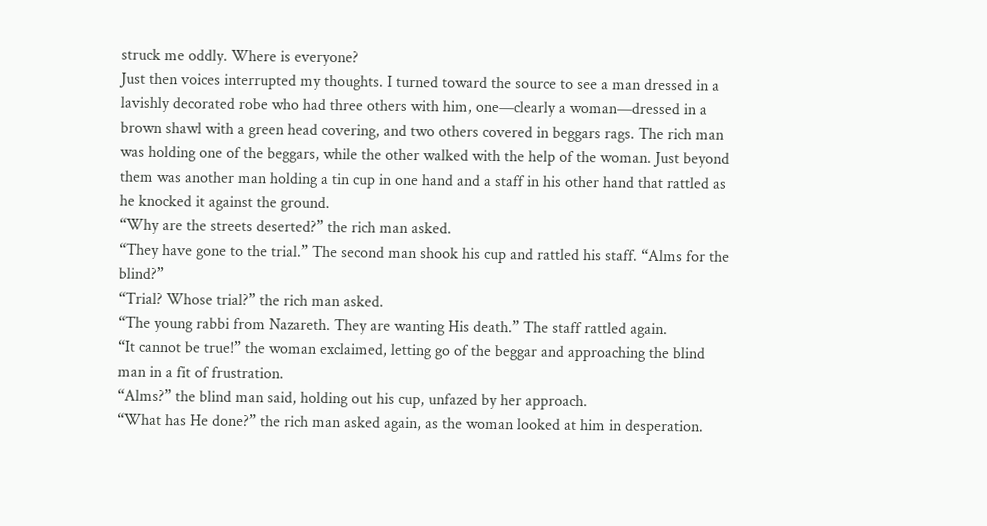struck me oddly. Where is everyone?
Just then voices interrupted my thoughts. I turned toward the source to see a man dressed in a lavishly decorated robe who had three others with him, one—clearly a woman—dressed in a brown shawl with a green head covering, and two others covered in beggars rags. The rich man was holding one of the beggars, while the other walked with the help of the woman. Just beyond them was another man holding a tin cup in one hand and a staff in his other hand that rattled as he knocked it against the ground.
“Why are the streets deserted?” the rich man asked.
“They have gone to the trial.” The second man shook his cup and rattled his staff. “Alms for the blind?”
“Trial? Whose trial?” the rich man asked.
“The young rabbi from Nazareth. They are wanting His death.” The staff rattled again.
“It cannot be true!” the woman exclaimed, letting go of the beggar and approaching the blind man in a fit of frustration.
“Alms?” the blind man said, holding out his cup, unfazed by her approach.
“What has He done?” the rich man asked again, as the woman looked at him in desperation.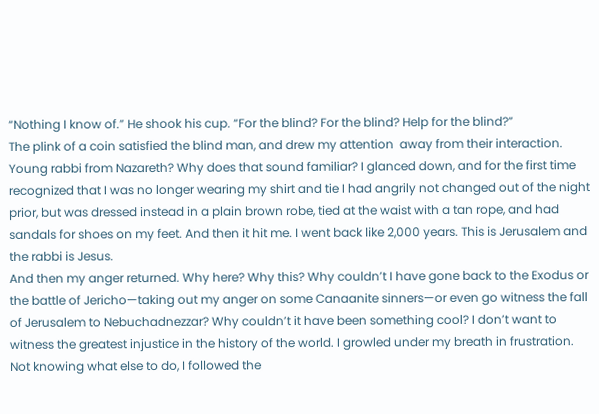“Nothing I know of.” He shook his cup. “For the blind? For the blind? Help for the blind?”
The plink of a coin satisfied the blind man, and drew my attention  away from their interaction.
Young rabbi from Nazareth? Why does that sound familiar? I glanced down, and for the first time recognized that I was no longer wearing my shirt and tie I had angrily not changed out of the night prior, but was dressed instead in a plain brown robe, tied at the waist with a tan rope, and had sandals for shoes on my feet. And then it hit me. I went back like 2,000 years. This is Jerusalem and the rabbi is Jesus.
And then my anger returned. Why here? Why this? Why couldn’t I have gone back to the Exodus or the battle of Jericho—taking out my anger on some Canaanite sinners—or even go witness the fall of Jerusalem to Nebuchadnezzar? Why couldn’t it have been something cool? I don’t want to witness the greatest injustice in the history of the world. I growled under my breath in frustration.
Not knowing what else to do, I followed the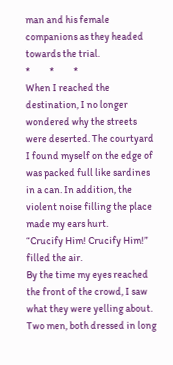man and his female companions as they headed towards the trial.
*          *          *
When I reached the destination, I no longer wondered why the streets were deserted. The courtyard I found myself on the edge of was packed full like sardines in a can. In addition, the violent noise filling the place made my ears hurt.
“Crucify Him! Crucify Him!” filled the air.
By the time my eyes reached the front of the crowd, I saw what they were yelling about. Two men, both dressed in long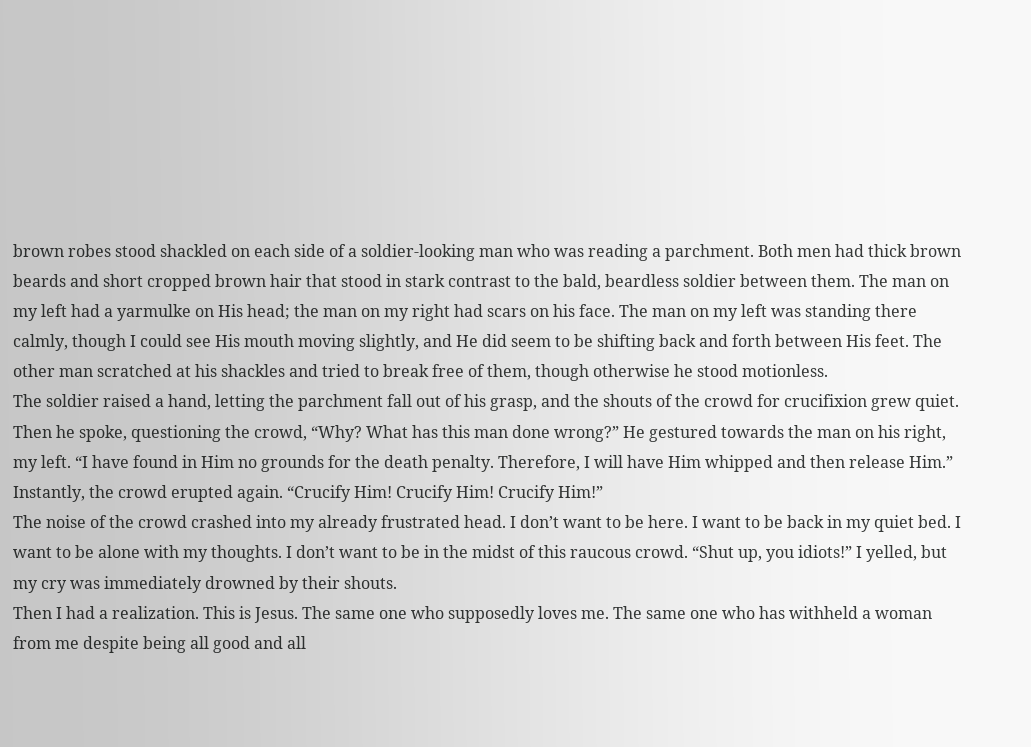brown robes stood shackled on each side of a soldier-looking man who was reading a parchment. Both men had thick brown beards and short cropped brown hair that stood in stark contrast to the bald, beardless soldier between them. The man on my left had a yarmulke on His head; the man on my right had scars on his face. The man on my left was standing there calmly, though I could see His mouth moving slightly, and He did seem to be shifting back and forth between His feet. The other man scratched at his shackles and tried to break free of them, though otherwise he stood motionless.
The soldier raised a hand, letting the parchment fall out of his grasp, and the shouts of the crowd for crucifixion grew quiet. Then he spoke, questioning the crowd, “Why? What has this man done wrong?” He gestured towards the man on his right, my left. “I have found in Him no grounds for the death penalty. Therefore, I will have Him whipped and then release Him.”
Instantly, the crowd erupted again. “Crucify Him! Crucify Him! Crucify Him!”
The noise of the crowd crashed into my already frustrated head. I don’t want to be here. I want to be back in my quiet bed. I want to be alone with my thoughts. I don’t want to be in the midst of this raucous crowd. “Shut up, you idiots!” I yelled, but my cry was immediately drowned by their shouts.
Then I had a realization. This is Jesus. The same one who supposedly loves me. The same one who has withheld a woman from me despite being all good and all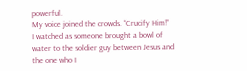powerful.
My voice joined the crowds. “Crucify Him!”
I watched as someone brought a bowl of water to the soldier guy between Jesus and the one who I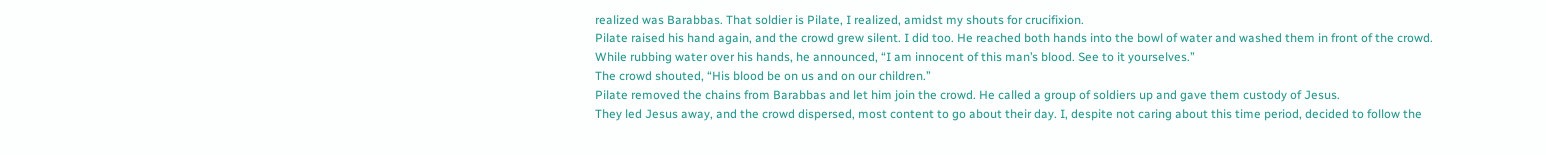realized was Barabbas. That soldier is Pilate, I realized, amidst my shouts for crucifixion.
Pilate raised his hand again, and the crowd grew silent. I did too. He reached both hands into the bowl of water and washed them in front of the crowd. While rubbing water over his hands, he announced, “I am innocent of this man’s blood. See to it yourselves.”
The crowd shouted, “His blood be on us and on our children.”
Pilate removed the chains from Barabbas and let him join the crowd. He called a group of soldiers up and gave them custody of Jesus.
They led Jesus away, and the crowd dispersed, most content to go about their day. I, despite not caring about this time period, decided to follow the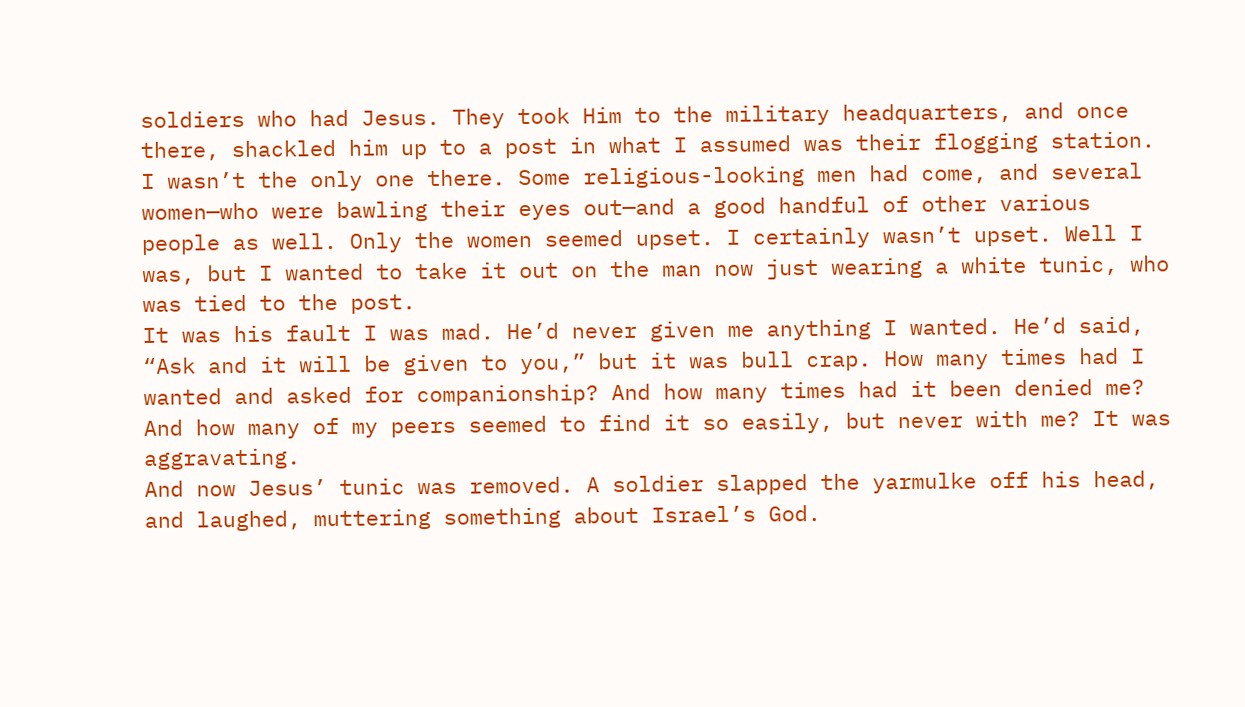soldiers who had Jesus. They took Him to the military headquarters, and once there, shackled him up to a post in what I assumed was their flogging station.
I wasn’t the only one there. Some religious-looking men had come, and several women—who were bawling their eyes out—and a good handful of other various people as well. Only the women seemed upset. I certainly wasn’t upset. Well I was, but I wanted to take it out on the man now just wearing a white tunic, who was tied to the post.
It was his fault I was mad. He’d never given me anything I wanted. He’d said, “Ask and it will be given to you,” but it was bull crap. How many times had I wanted and asked for companionship? And how many times had it been denied me? And how many of my peers seemed to find it so easily, but never with me? It was aggravating.
And now Jesus’ tunic was removed. A soldier slapped the yarmulke off his head, and laughed, muttering something about Israel’s God.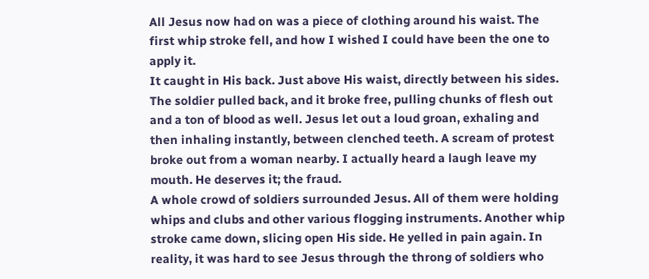All Jesus now had on was a piece of clothing around his waist. The first whip stroke fell, and how I wished I could have been the one to apply it.
It caught in His back. Just above His waist, directly between his sides. The soldier pulled back, and it broke free, pulling chunks of flesh out and a ton of blood as well. Jesus let out a loud groan, exhaling and then inhaling instantly, between clenched teeth. A scream of protest broke out from a woman nearby. I actually heard a laugh leave my mouth. He deserves it; the fraud.
A whole crowd of soldiers surrounded Jesus. All of them were holding whips and clubs and other various flogging instruments. Another whip stroke came down, slicing open His side. He yelled in pain again. In reality, it was hard to see Jesus through the throng of soldiers who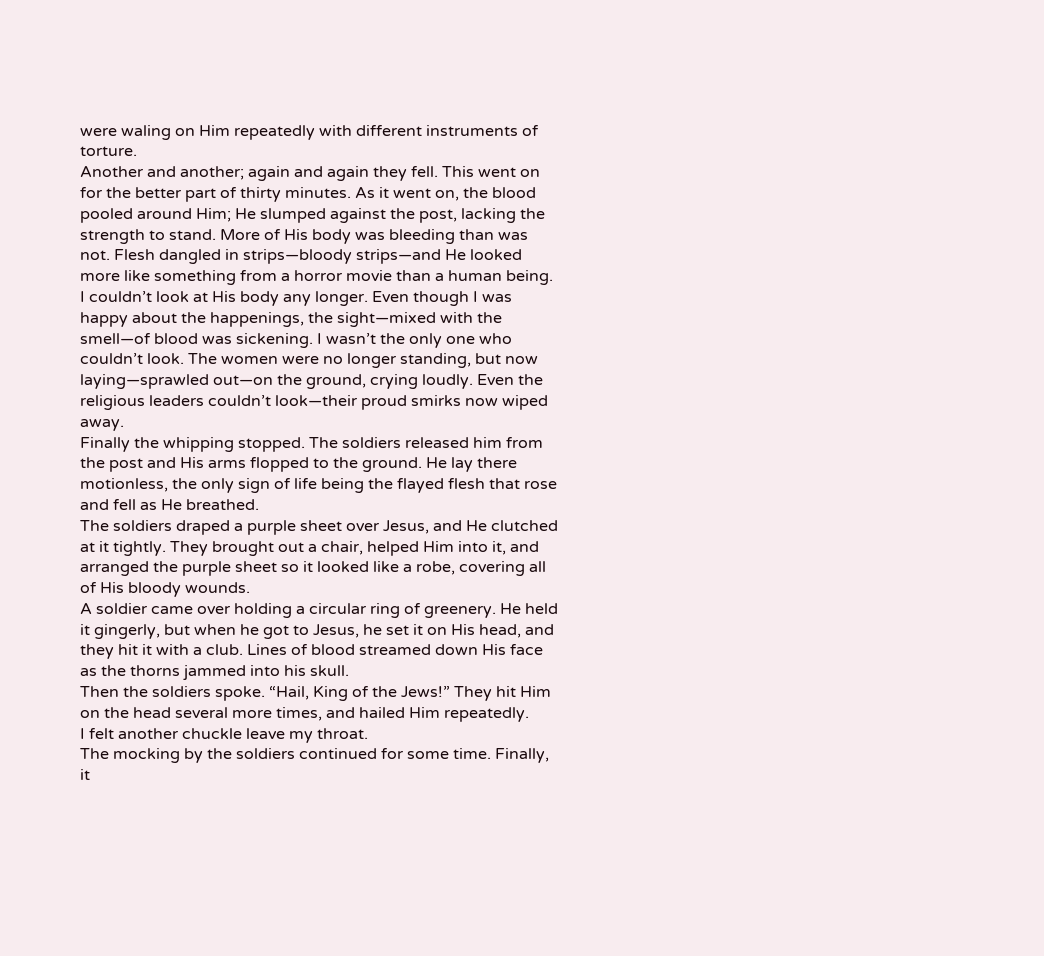were waling on Him repeatedly with different instruments of torture.
Another and another; again and again they fell. This went on for the better part of thirty minutes. As it went on, the blood pooled around Him; He slumped against the post, lacking the strength to stand. More of His body was bleeding than was not. Flesh dangled in strips—bloody strips—and He looked more like something from a horror movie than a human being.
I couldn’t look at His body any longer. Even though I was happy about the happenings, the sight—mixed with the smell—of blood was sickening. I wasn’t the only one who couldn’t look. The women were no longer standing, but now laying—sprawled out—on the ground, crying loudly. Even the religious leaders couldn’t look—their proud smirks now wiped away.
Finally the whipping stopped. The soldiers released him from the post and His arms flopped to the ground. He lay there motionless, the only sign of life being the flayed flesh that rose and fell as He breathed.
The soldiers draped a purple sheet over Jesus, and He clutched at it tightly. They brought out a chair, helped Him into it, and arranged the purple sheet so it looked like a robe, covering all of His bloody wounds.
A soldier came over holding a circular ring of greenery. He held it gingerly, but when he got to Jesus, he set it on His head, and they hit it with a club. Lines of blood streamed down His face as the thorns jammed into his skull.
Then the soldiers spoke. “Hail, King of the Jews!” They hit Him on the head several more times, and hailed Him repeatedly.
I felt another chuckle leave my throat.
The mocking by the soldiers continued for some time. Finally, it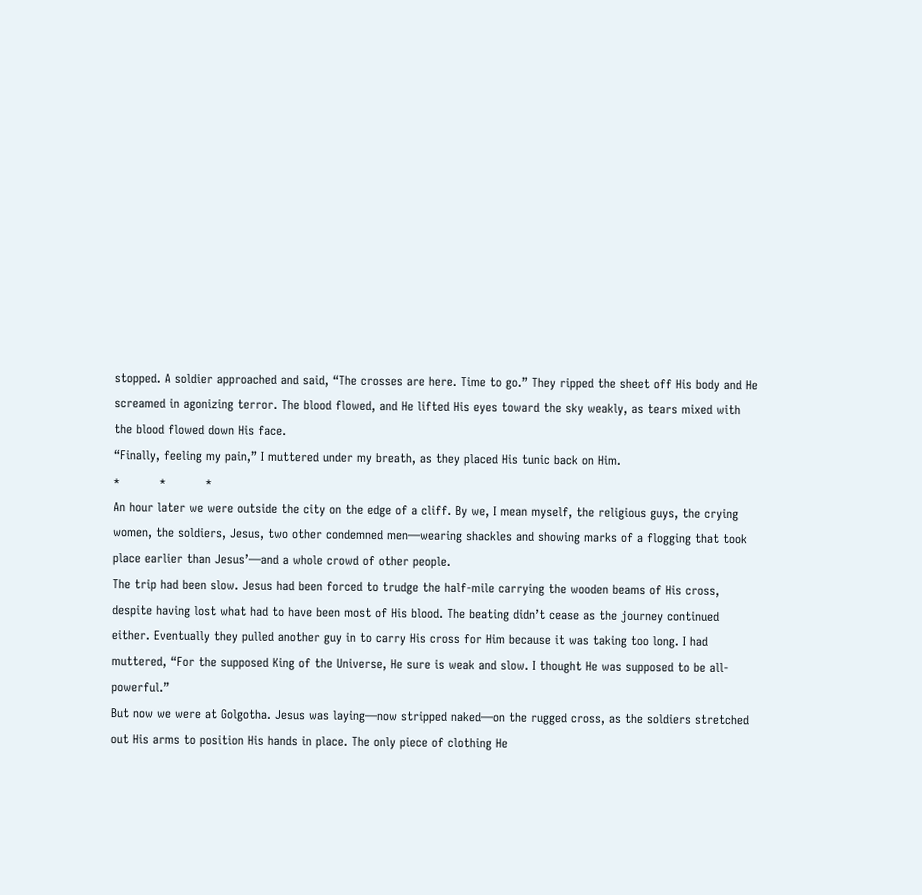stopped. A soldier approached and said, “The crosses are here. Time to go.” They ripped the sheet off His body and He screamed in agonizing terror. The blood flowed, and He lifted His eyes toward the sky weakly, as tears mixed with the blood flowed down His face.
“Finally, feeling my pain,” I muttered under my breath, as they placed His tunic back on Him.
*          *          *
An hour later we were outside the city on the edge of a cliff. By we, I mean myself, the religious guys, the crying women, the soldiers, Jesus, two other condemned men—wearing shackles and showing marks of a flogging that took place earlier than Jesus’—and a whole crowd of other people.
The trip had been slow. Jesus had been forced to trudge the half-mile carrying the wooden beams of His cross, despite having lost what had to have been most of His blood. The beating didn’t cease as the journey continued either. Eventually they pulled another guy in to carry His cross for Him because it was taking too long. I had muttered, “For the supposed King of the Universe, He sure is weak and slow. I thought He was supposed to be all-powerful.”
But now we were at Golgotha. Jesus was laying—now stripped naked—on the rugged cross, as the soldiers stretched out His arms to position His hands in place. The only piece of clothing He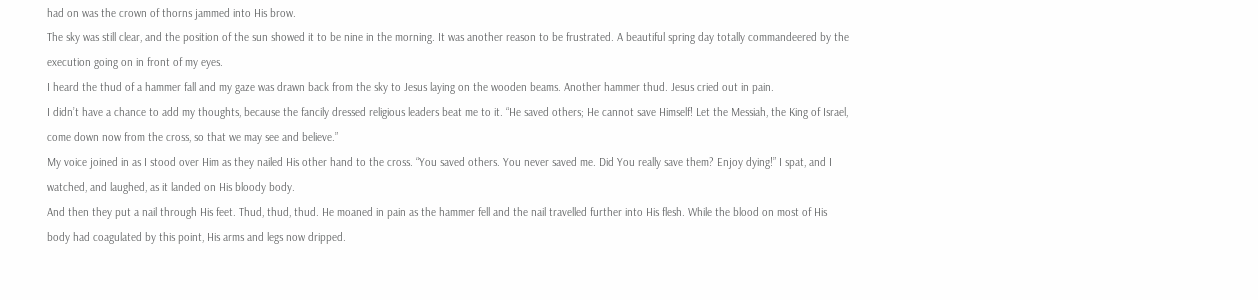had on was the crown of thorns jammed into His brow.
The sky was still clear, and the position of the sun showed it to be nine in the morning. It was another reason to be frustrated. A beautiful spring day totally commandeered by the execution going on in front of my eyes.
I heard the thud of a hammer fall and my gaze was drawn back from the sky to Jesus laying on the wooden beams. Another hammer thud. Jesus cried out in pain.
I didn’t have a chance to add my thoughts, because the fancily dressed religious leaders beat me to it. “He saved others; He cannot save Himself! Let the Messiah, the King of Israel, come down now from the cross, so that we may see and believe.”
My voice joined in as I stood over Him as they nailed His other hand to the cross. “You saved others. You never saved me. Did You really save them? Enjoy dying!” I spat, and I watched, and laughed, as it landed on His bloody body.
And then they put a nail through His feet. Thud, thud, thud. He moaned in pain as the hammer fell and the nail travelled further into His flesh. While the blood on most of His body had coagulated by this point, His arms and legs now dripped.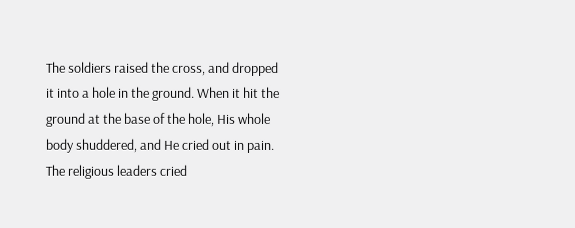The soldiers raised the cross, and dropped it into a hole in the ground. When it hit the ground at the base of the hole, His whole body shuddered, and He cried out in pain.
The religious leaders cried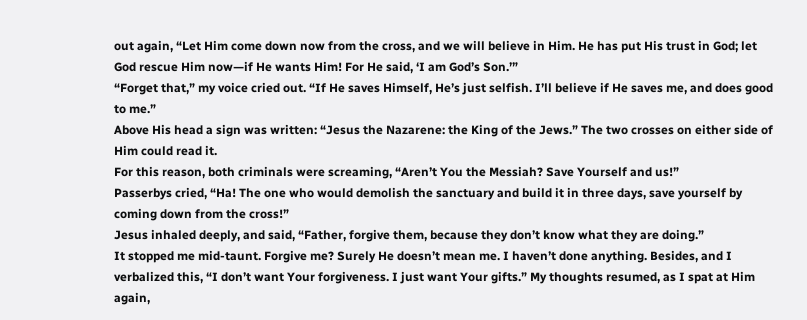out again, “Let Him come down now from the cross, and we will believe in Him. He has put His trust in God; let God rescue Him now—if He wants Him! For He said, ‘I am God’s Son.’”
“Forget that,” my voice cried out. “If He saves Himself, He’s just selfish. I’ll believe if He saves me, and does good to me.”
Above His head a sign was written: “Jesus the Nazarene: the King of the Jews.” The two crosses on either side of Him could read it.
For this reason, both criminals were screaming, “Aren’t You the Messiah? Save Yourself and us!”
Passerbys cried, “Ha! The one who would demolish the sanctuary and build it in three days, save yourself by coming down from the cross!”
Jesus inhaled deeply, and said, “Father, forgive them, because they don’t know what they are doing.”
It stopped me mid-taunt. Forgive me? Surely He doesn’t mean me. I haven’t done anything. Besides, and I verbalized this, “I don’t want Your forgiveness. I just want Your gifts.” My thoughts resumed, as I spat at Him again,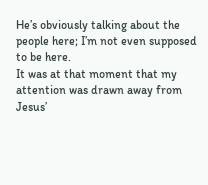He’s obviously talking about the people here; I’m not even supposed to be here.
It was at that moment that my attention was drawn away from Jesus’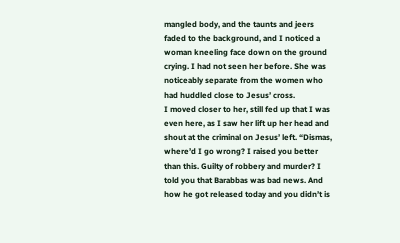mangled body, and the taunts and jeers faded to the background, and I noticed a woman kneeling face down on the ground crying. I had not seen her before. She was noticeably separate from the women who had huddled close to Jesus’ cross.
I moved closer to her, still fed up that I was even here, as I saw her lift up her head and shout at the criminal on Jesus’ left. “Dismas, where’d I go wrong? I raised you better than this. Guilty of robbery and murder? I told you that Barabbas was bad news. And how he got released today and you didn’t is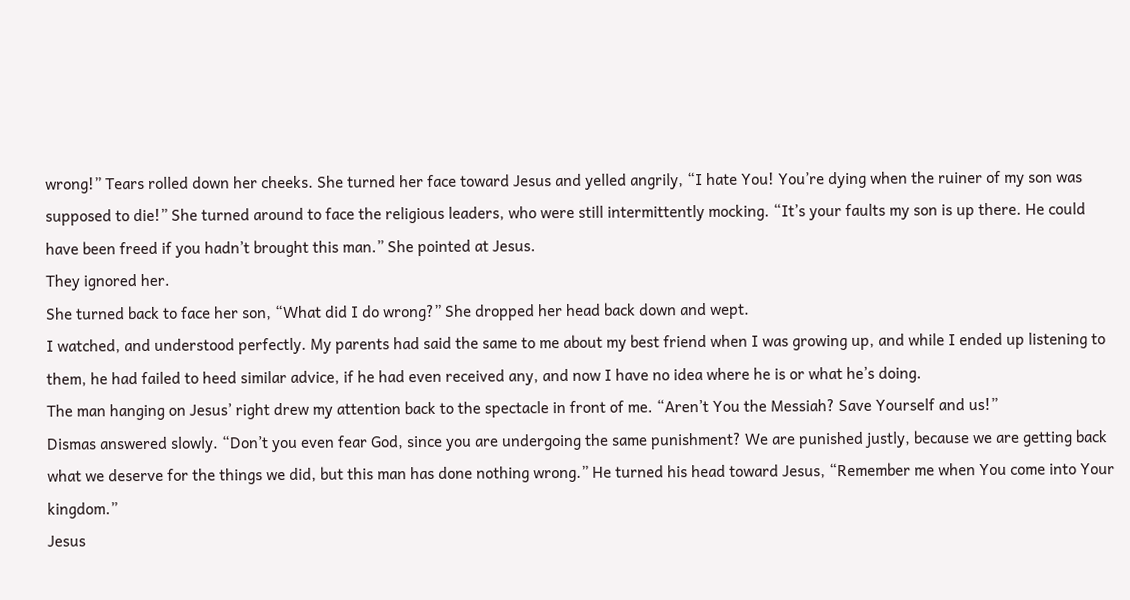wrong!” Tears rolled down her cheeks. She turned her face toward Jesus and yelled angrily, “I hate You! You’re dying when the ruiner of my son was supposed to die!” She turned around to face the religious leaders, who were still intermittently mocking. “It’s your faults my son is up there. He could have been freed if you hadn’t brought this man.” She pointed at Jesus.
They ignored her.
She turned back to face her son, “What did I do wrong?” She dropped her head back down and wept.
I watched, and understood perfectly. My parents had said the same to me about my best friend when I was growing up, and while I ended up listening to them, he had failed to heed similar advice, if he had even received any, and now I have no idea where he is or what he’s doing.
The man hanging on Jesus’ right drew my attention back to the spectacle in front of me. “Aren’t You the Messiah? Save Yourself and us!”
Dismas answered slowly. “Don’t you even fear God, since you are undergoing the same punishment? We are punished justly, because we are getting back what we deserve for the things we did, but this man has done nothing wrong.” He turned his head toward Jesus, “Remember me when You come into Your kingdom.”
Jesus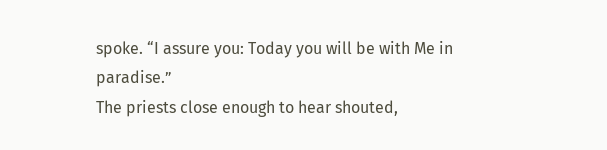spoke. “I assure you: Today you will be with Me in paradise.”
The priests close enough to hear shouted,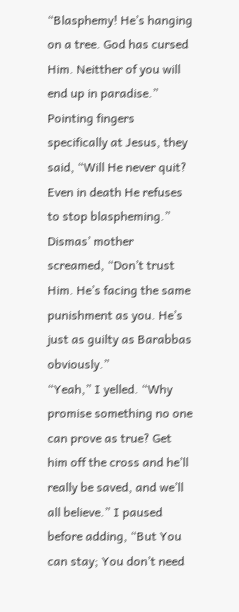“Blasphemy! He’s hanging on a tree. God has cursed Him. Neitther of you will end up in paradise.” Pointing fingers specifically at Jesus, they said, “Will He never quit? Even in death He refuses to stop blaspheming.”
Dismas’ mother screamed, “Don’t trust Him. He’s facing the same punishment as you. He’s just as guilty as Barabbas obviously.”
“Yeah,” I yelled. “Why promise something no one can prove as true? Get him off the cross and he’ll really be saved, and we’ll all believe.” I paused before adding, “But You can stay; You don’t need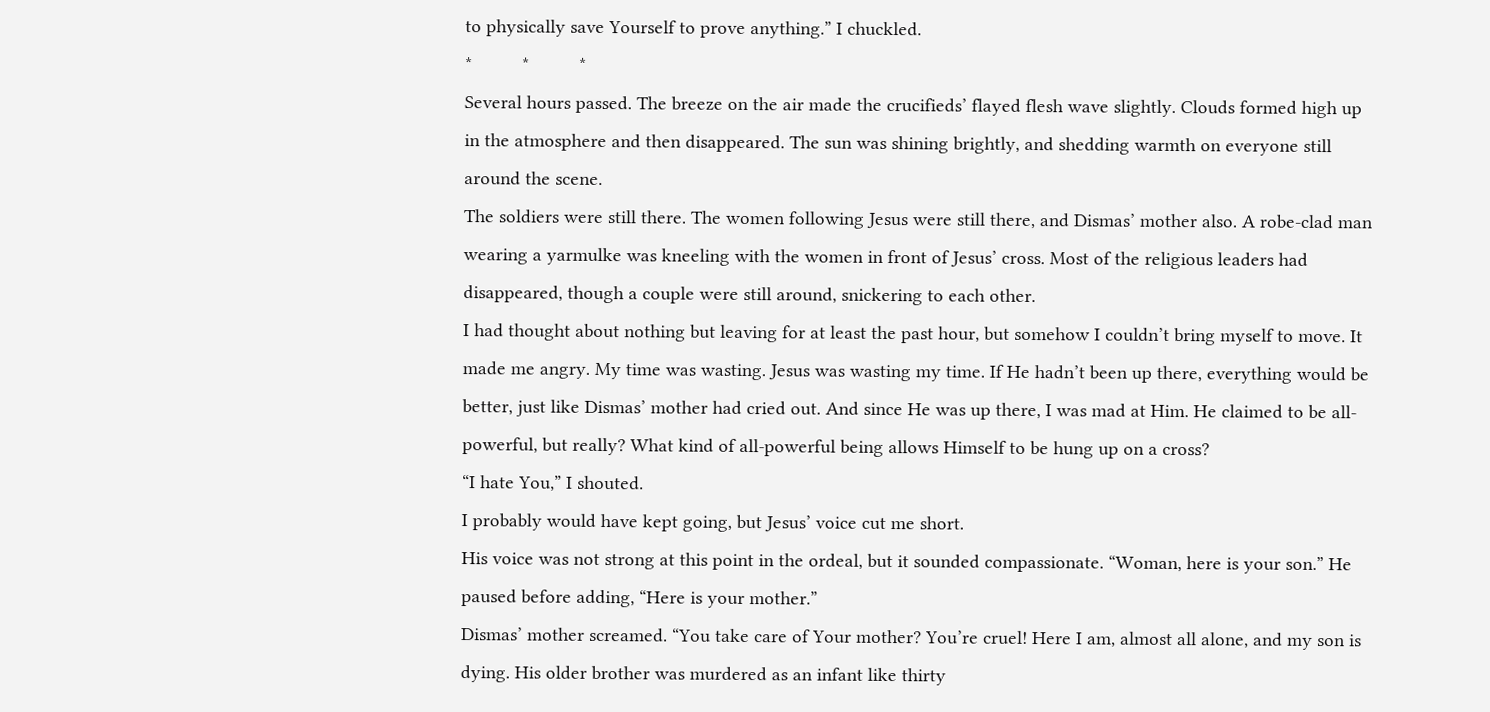to physically save Yourself to prove anything.” I chuckled.
*          *          *
Several hours passed. The breeze on the air made the crucifieds’ flayed flesh wave slightly. Clouds formed high up in the atmosphere and then disappeared. The sun was shining brightly, and shedding warmth on everyone still around the scene.
The soldiers were still there. The women following Jesus were still there, and Dismas’ mother also. A robe-clad man wearing a yarmulke was kneeling with the women in front of Jesus’ cross. Most of the religious leaders had disappeared, though a couple were still around, snickering to each other.
I had thought about nothing but leaving for at least the past hour, but somehow I couldn’t bring myself to move. It made me angry. My time was wasting. Jesus was wasting my time. If He hadn’t been up there, everything would be better, just like Dismas’ mother had cried out. And since He was up there, I was mad at Him. He claimed to be all-powerful, but really? What kind of all-powerful being allows Himself to be hung up on a cross?
“I hate You,” I shouted.
I probably would have kept going, but Jesus’ voice cut me short.
His voice was not strong at this point in the ordeal, but it sounded compassionate. “Woman, here is your son.” He paused before adding, “Here is your mother.”
Dismas’ mother screamed. “You take care of Your mother? You’re cruel! Here I am, almost all alone, and my son is dying. His older brother was murdered as an infant like thirty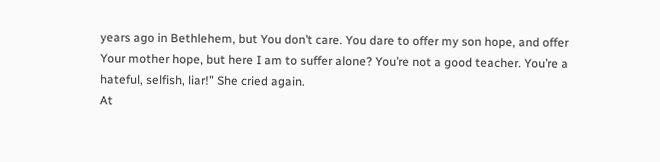years ago in Bethlehem, but You don’t care. You dare to offer my son hope, and offer Your mother hope, but here I am to suffer alone? You’re not a good teacher. You’re a hateful, selfish, liar!” She cried again.
At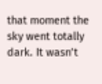that moment the sky went totally dark. It wasn’t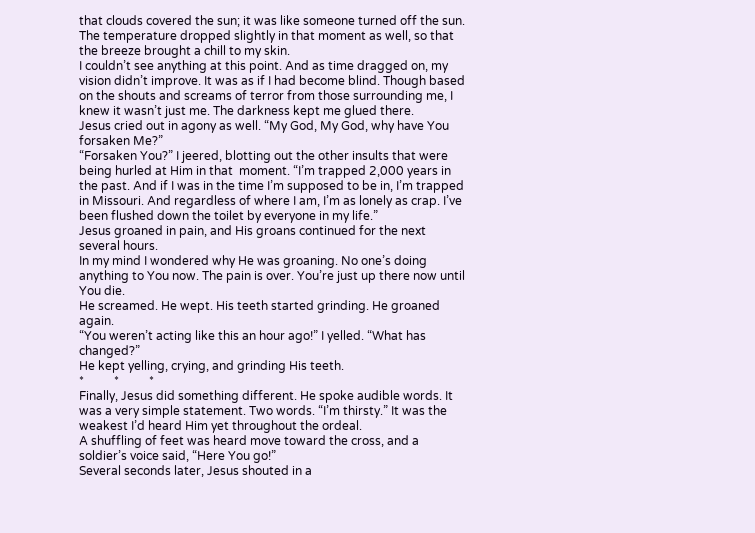that clouds covered the sun; it was like someone turned off the sun. The temperature dropped slightly in that moment as well, so that the breeze brought a chill to my skin.
I couldn’t see anything at this point. And as time dragged on, my vision didn’t improve. It was as if I had become blind. Though based on the shouts and screams of terror from those surrounding me, I knew it wasn’t just me. The darkness kept me glued there.
Jesus cried out in agony as well. “My God, My God, why have You forsaken Me?”
“Forsaken You?” I jeered, blotting out the other insults that were being hurled at Him in that  moment. “I’m trapped 2,000 years in the past. And if I was in the time I’m supposed to be in, I’m trapped in Missouri. And regardless of where I am, I’m as lonely as crap. I’ve been flushed down the toilet by everyone in my life.”
Jesus groaned in pain, and His groans continued for the next several hours.
In my mind I wondered why He was groaning. No one’s doing anything to You now. The pain is over. You’re just up there now until You die.
He screamed. He wept. His teeth started grinding. He groaned again.
“You weren’t acting like this an hour ago!” I yelled. “What has changed?”
He kept yelling, crying, and grinding His teeth.
*          *          *
Finally, Jesus did something different. He spoke audible words. It was a very simple statement. Two words. “I’m thirsty.” It was the weakest I’d heard Him yet throughout the ordeal.
A shuffling of feet was heard move toward the cross, and a soldier’s voice said, “Here You go!”
Several seconds later, Jesus shouted in a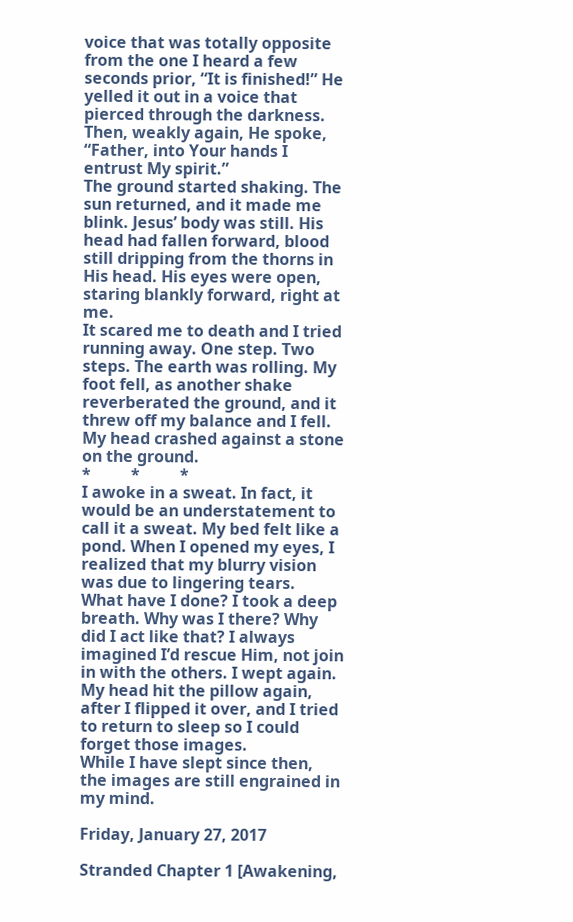voice that was totally opposite from the one I heard a few seconds prior, “It is finished!” He yelled it out in a voice that pierced through the darkness.
Then, weakly again, He spoke, “Father, into Your hands I entrust My spirit.”
The ground started shaking. The sun returned, and it made me blink. Jesus’ body was still. His head had fallen forward, blood still dripping from the thorns in His head. His eyes were open, staring blankly forward, right at me.
It scared me to death and I tried running away. One step. Two steps. The earth was rolling. My foot fell, as another shake reverberated the ground, and it threw off my balance and I fell. My head crashed against a stone on the ground.
*          *          *
I awoke in a sweat. In fact, it would be an understatement to call it a sweat. My bed felt like a pond. When I opened my eyes, I realized that my blurry vision was due to lingering tears.
What have I done? I took a deep breath. Why was I there? Why did I act like that? I always imagined I’d rescue Him, not join in with the others. I wept again.
My head hit the pillow again, after I flipped it over, and I tried to return to sleep so I could forget those images.
While I have slept since then, the images are still engrained in my mind.

Friday, January 27, 2017

Stranded Chapter 1 [Awakening,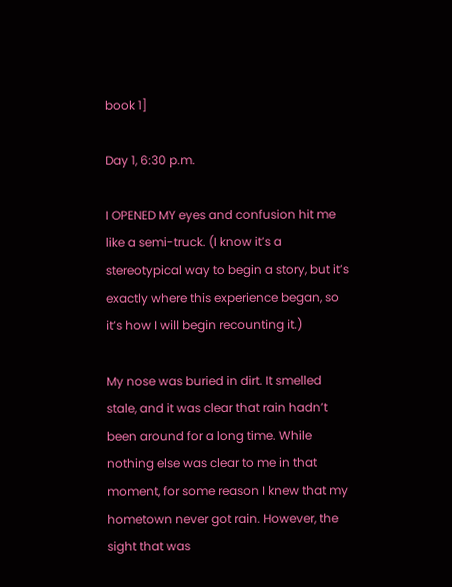book 1]

Day 1, 6:30 p.m.

I OPENED MY eyes and confusion hit me like a semi-truck. (I know it’s a stereotypical way to begin a story, but it’s exactly where this experience began, so it’s how I will begin recounting it.)

My nose was buried in dirt. It smelled stale, and it was clear that rain hadn’t been around for a long time. While nothing else was clear to me in that moment, for some reason I knew that my hometown never got rain. However, the sight that was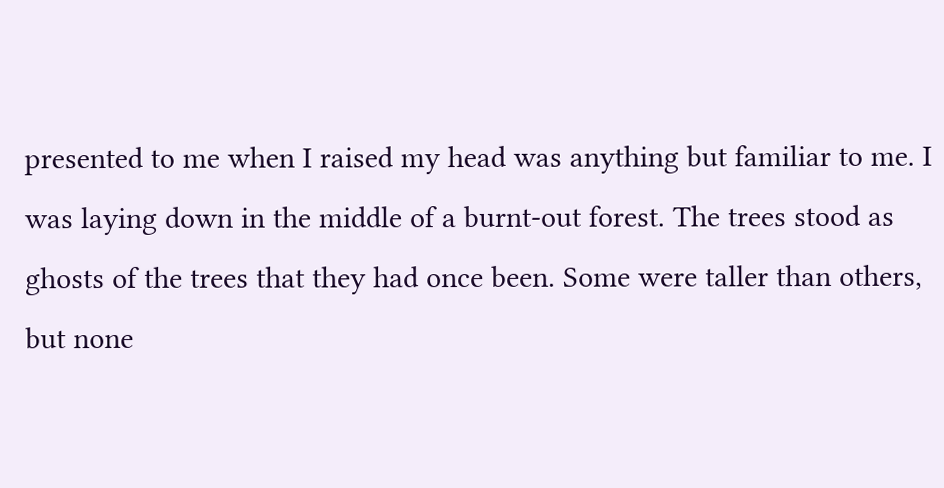presented to me when I raised my head was anything but familiar to me. I was laying down in the middle of a burnt-out forest. The trees stood as ghosts of the trees that they had once been. Some were taller than others, but none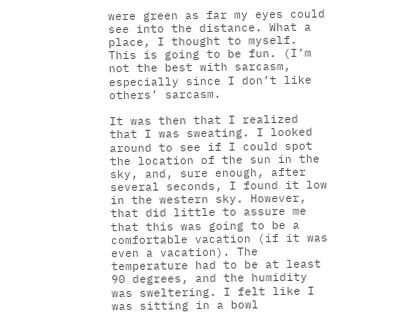were green as far my eyes could see into the distance. What a place, I thought to myself. This is going to be fun. (I’m not the best with sarcasm, especially since I don’t like others’ sarcasm.

It was then that I realized that I was sweating. I looked around to see if I could spot the location of the sun in the sky, and, sure enough, after several seconds, I found it low in the western sky. However, that did little to assure me that this was going to be a comfortable vacation (if it was even a vacation). The temperature had to be at least 90 degrees, and the humidity was sweltering. I felt like I was sitting in a bowl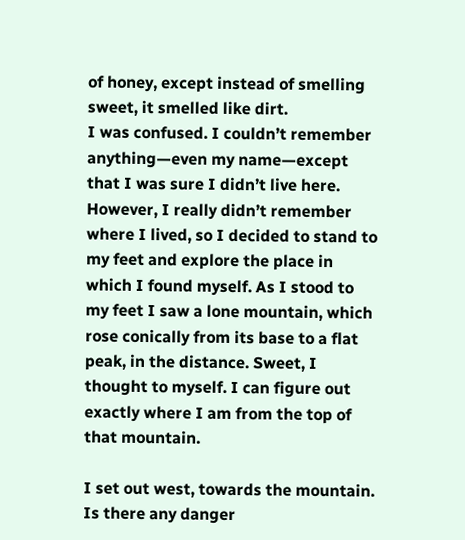of honey, except instead of smelling sweet, it smelled like dirt.
I was confused. I couldn’t remember anything—even my name—except that I was sure I didn’t live here. However, I really didn’t remember where I lived, so I decided to stand to my feet and explore the place in which I found myself. As I stood to my feet I saw a lone mountain, which rose conically from its base to a flat peak, in the distance. Sweet, I thought to myself. I can figure out exactly where I am from the top of that mountain.

I set out west, towards the mountain. Is there any danger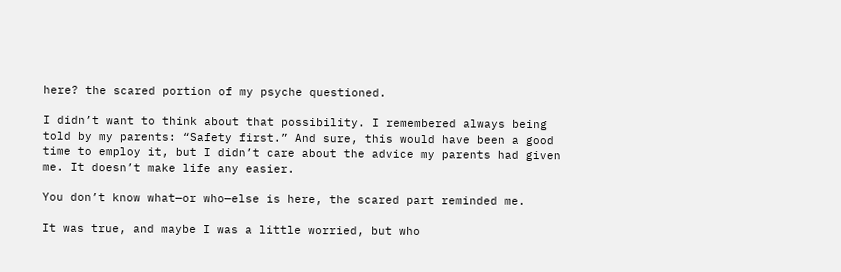here? the scared portion of my psyche questioned.

I didn’t want to think about that possibility. I remembered always being told by my parents: “Safety first.” And sure, this would have been a good time to employ it, but I didn’t care about the advice my parents had given me. It doesn’t make life any easier.

You don’t know what—or who—else is here, the scared part reminded me.

It was true, and maybe I was a little worried, but who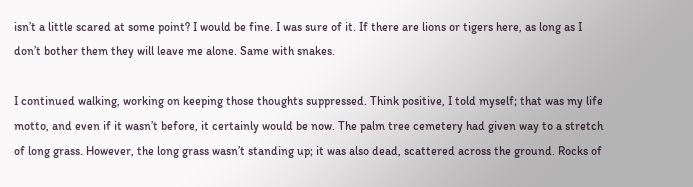isn’t a little scared at some point? I would be fine. I was sure of it. If there are lions or tigers here, as long as I don’t bother them they will leave me alone. Same with snakes.

I continued walking, working on keeping those thoughts suppressed. Think positive, I told myself; that was my life motto, and even if it wasn’t before, it certainly would be now. The palm tree cemetery had given way to a stretch of long grass. However, the long grass wasn’t standing up; it was also dead, scattered across the ground. Rocks of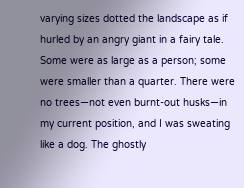varying sizes dotted the landscape as if hurled by an angry giant in a fairy tale. Some were as large as a person; some were smaller than a quarter. There were no trees—not even burnt-out husks—in my current position, and I was sweating like a dog. The ghostly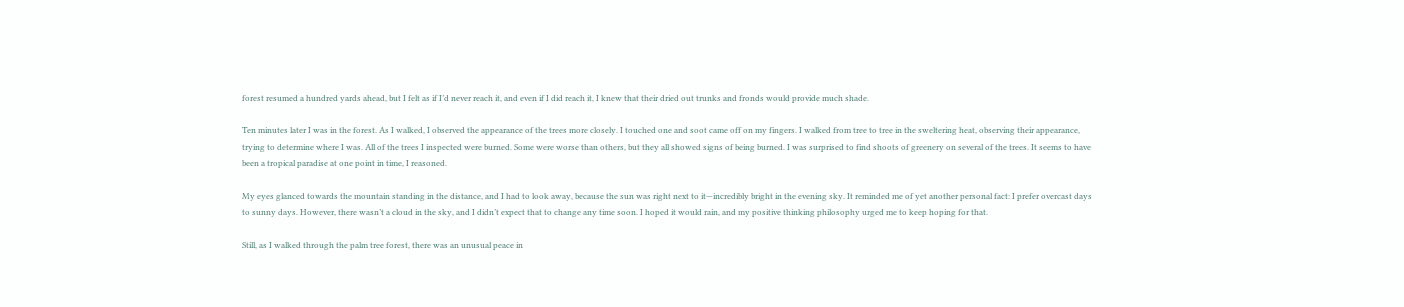forest resumed a hundred yards ahead, but I felt as if I’d never reach it, and even if I did reach it, I knew that their dried out trunks and fronds would provide much shade.

Ten minutes later I was in the forest. As I walked, I observed the appearance of the trees more closely. I touched one and soot came off on my fingers. I walked from tree to tree in the sweltering heat, observing their appearance, trying to determine where I was. All of the trees I inspected were burned. Some were worse than others, but they all showed signs of being burned. I was surprised to find shoots of greenery on several of the trees. It seems to have been a tropical paradise at one point in time, I reasoned.

My eyes glanced towards the mountain standing in the distance, and I had to look away, because the sun was right next to it—incredibly bright in the evening sky. It reminded me of yet another personal fact: I prefer overcast days to sunny days. However, there wasn’t a cloud in the sky, and I didn’t expect that to change any time soon. I hoped it would rain, and my positive thinking philosophy urged me to keep hoping for that.

Still, as I walked through the palm tree forest, there was an unusual peace in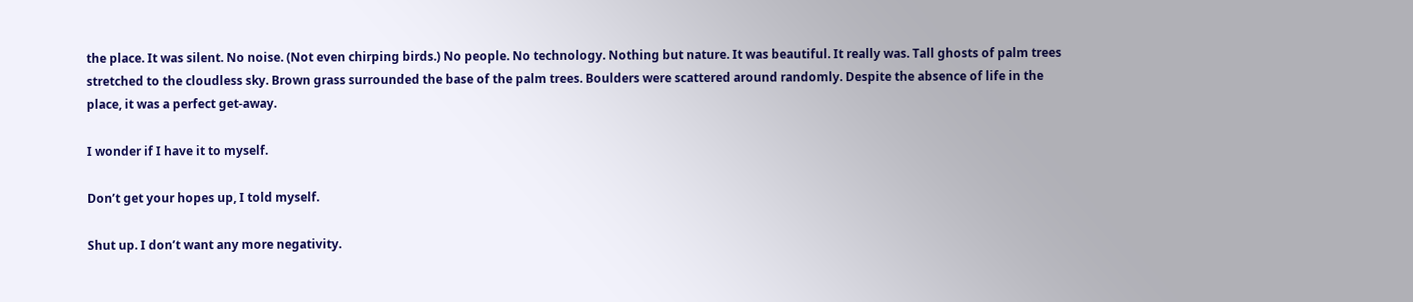the place. It was silent. No noise. (Not even chirping birds.) No people. No technology. Nothing but nature. It was beautiful. It really was. Tall ghosts of palm trees stretched to the cloudless sky. Brown grass surrounded the base of the palm trees. Boulders were scattered around randomly. Despite the absence of life in the place, it was a perfect get-away.

I wonder if I have it to myself.

Don’t get your hopes up, I told myself.

Shut up. I don’t want any more negativity.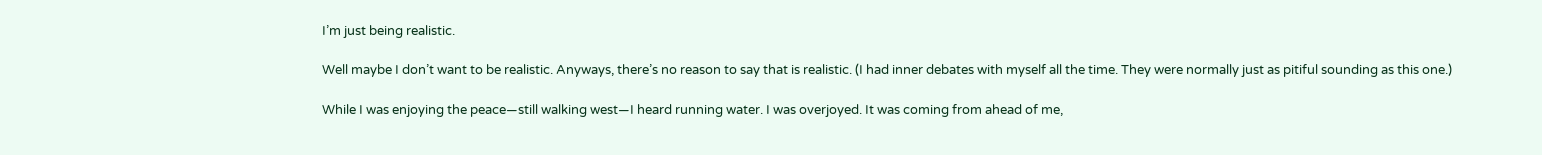I’m just being realistic.

Well maybe I don’t want to be realistic. Anyways, there’s no reason to say that is realistic. (I had inner debates with myself all the time. They were normally just as pitiful sounding as this one.)

While I was enjoying the peace—still walking west—I heard running water. I was overjoyed. It was coming from ahead of me,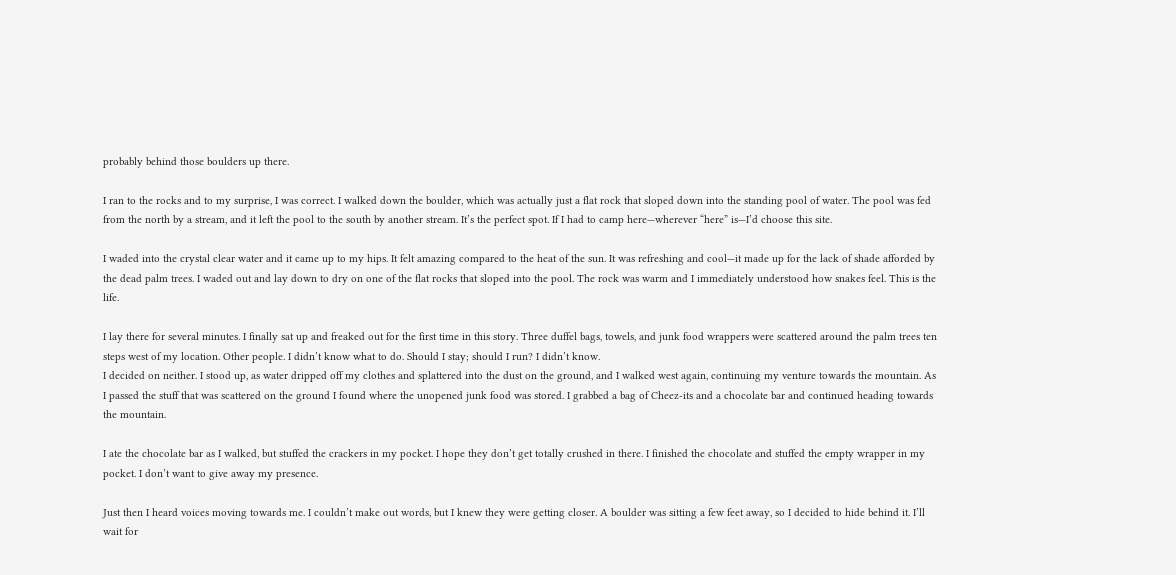probably behind those boulders up there.

I ran to the rocks and to my surprise, I was correct. I walked down the boulder, which was actually just a flat rock that sloped down into the standing pool of water. The pool was fed from the north by a stream, and it left the pool to the south by another stream. It’s the perfect spot. If I had to camp here—wherever “here” is—I’d choose this site.

I waded into the crystal clear water and it came up to my hips. It felt amazing compared to the heat of the sun. It was refreshing and cool—it made up for the lack of shade afforded by the dead palm trees. I waded out and lay down to dry on one of the flat rocks that sloped into the pool. The rock was warm and I immediately understood how snakes feel. This is the life.

I lay there for several minutes. I finally sat up and freaked out for the first time in this story. Three duffel bags, towels, and junk food wrappers were scattered around the palm trees ten steps west of my location. Other people. I didn’t know what to do. Should I stay; should I run? I didn’t know.
I decided on neither. I stood up, as water dripped off my clothes and splattered into the dust on the ground, and I walked west again, continuing my venture towards the mountain. As I passed the stuff that was scattered on the ground I found where the unopened junk food was stored. I grabbed a bag of Cheez-its and a chocolate bar and continued heading towards the mountain.

I ate the chocolate bar as I walked, but stuffed the crackers in my pocket. I hope they don’t get totally crushed in there. I finished the chocolate and stuffed the empty wrapper in my pocket. I don’t want to give away my presence.

Just then I heard voices moving towards me. I couldn’t make out words, but I knew they were getting closer. A boulder was sitting a few feet away, so I decided to hide behind it. I’ll wait for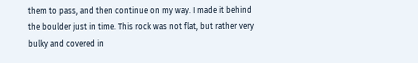them to pass, and then continue on my way. I made it behind the boulder just in time. This rock was not flat, but rather very bulky and covered in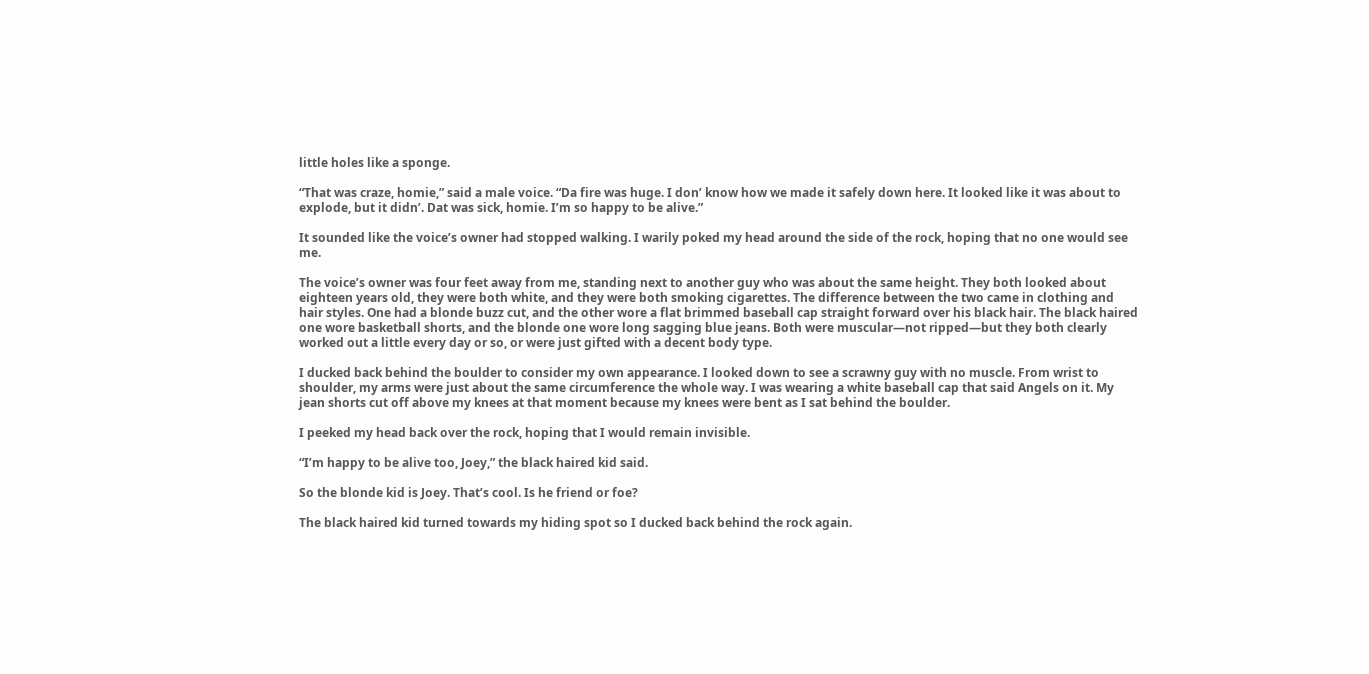little holes like a sponge.

“That was craze, homie,” said a male voice. “Da fire was huge. I don’ know how we made it safely down here. It looked like it was about to explode, but it didn’. Dat was sick, homie. I’m so happy to be alive.”

It sounded like the voice’s owner had stopped walking. I warily poked my head around the side of the rock, hoping that no one would see me.

The voice’s owner was four feet away from me, standing next to another guy who was about the same height. They both looked about eighteen years old, they were both white, and they were both smoking cigarettes. The difference between the two came in clothing and hair styles. One had a blonde buzz cut, and the other wore a flat brimmed baseball cap straight forward over his black hair. The black haired one wore basketball shorts, and the blonde one wore long sagging blue jeans. Both were muscular—not ripped—but they both clearly worked out a little every day or so, or were just gifted with a decent body type.

I ducked back behind the boulder to consider my own appearance. I looked down to see a scrawny guy with no muscle. From wrist to shoulder, my arms were just about the same circumference the whole way. I was wearing a white baseball cap that said Angels on it. My jean shorts cut off above my knees at that moment because my knees were bent as I sat behind the boulder.

I peeked my head back over the rock, hoping that I would remain invisible.

“I’m happy to be alive too, Joey,” the black haired kid said.

So the blonde kid is Joey. That’s cool. Is he friend or foe?

The black haired kid turned towards my hiding spot so I ducked back behind the rock again.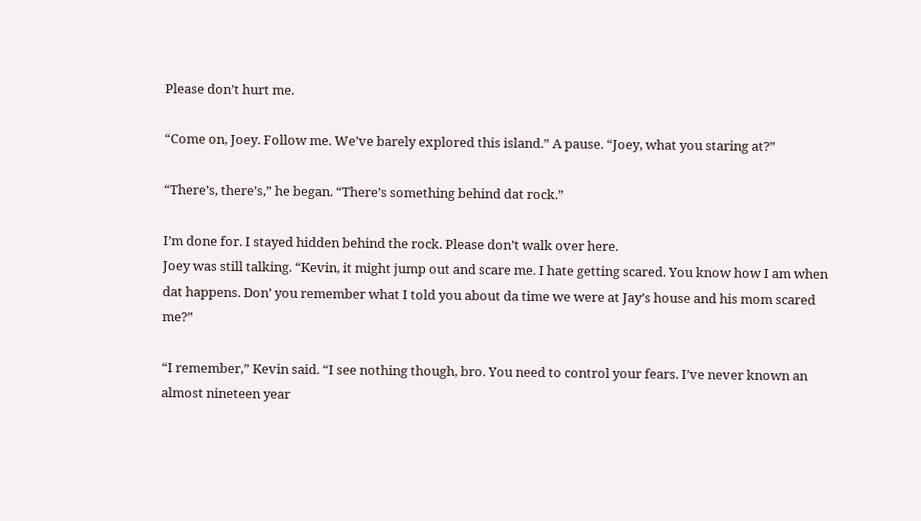Please don’t hurt me.

“Come on, Joey. Follow me. We’ve barely explored this island.” A pause. “Joey, what you staring at?”

“There’s, there’s,” he began. “There’s something behind dat rock.”

I’m done for. I stayed hidden behind the rock. Please don’t walk over here.
Joey was still talking. “Kevin, it might jump out and scare me. I hate getting scared. You know how I am when dat happens. Don’ you remember what I told you about da time we were at Jay’s house and his mom scared me?”

“I remember,” Kevin said. “I see nothing though, bro. You need to control your fears. I’ve never known an almost nineteen year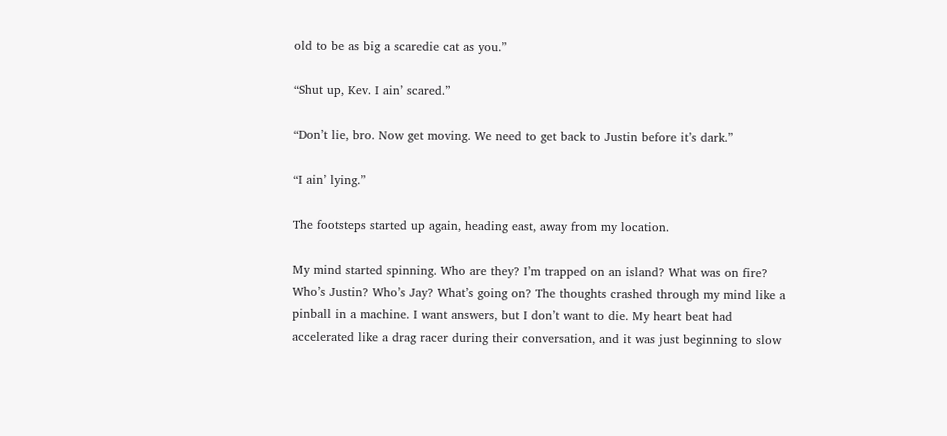old to be as big a scaredie cat as you.”

“Shut up, Kev. I ain’ scared.”

“Don’t lie, bro. Now get moving. We need to get back to Justin before it’s dark.”

“I ain’ lying.”

The footsteps started up again, heading east, away from my location.

My mind started spinning. Who are they? I’m trapped on an island? What was on fire? Who’s Justin? Who’s Jay? What’s going on? The thoughts crashed through my mind like a pinball in a machine. I want answers, but I don’t want to die. My heart beat had accelerated like a drag racer during their conversation, and it was just beginning to slow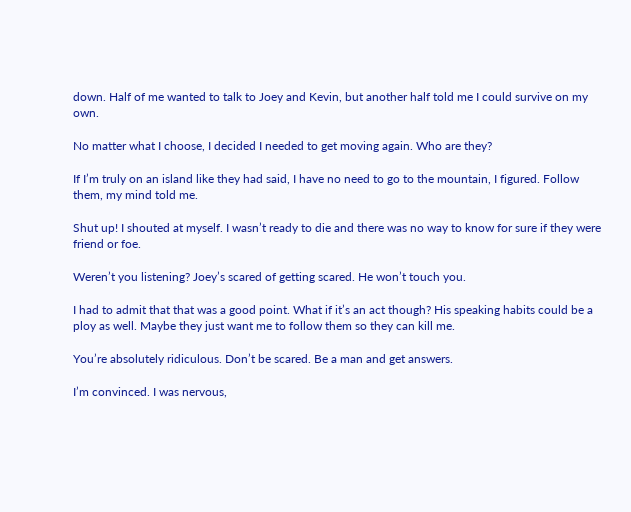down. Half of me wanted to talk to Joey and Kevin, but another half told me I could survive on my own.

No matter what I choose, I decided I needed to get moving again. Who are they?

If I’m truly on an island like they had said, I have no need to go to the mountain, I figured. Follow them, my mind told me.

Shut up! I shouted at myself. I wasn’t ready to die and there was no way to know for sure if they were friend or foe.

Weren’t you listening? Joey’s scared of getting scared. He won’t touch you.

I had to admit that that was a good point. What if it’s an act though? His speaking habits could be a ploy as well. Maybe they just want me to follow them so they can kill me.

You’re absolutely ridiculous. Don’t be scared. Be a man and get answers.

I’m convinced. I was nervous,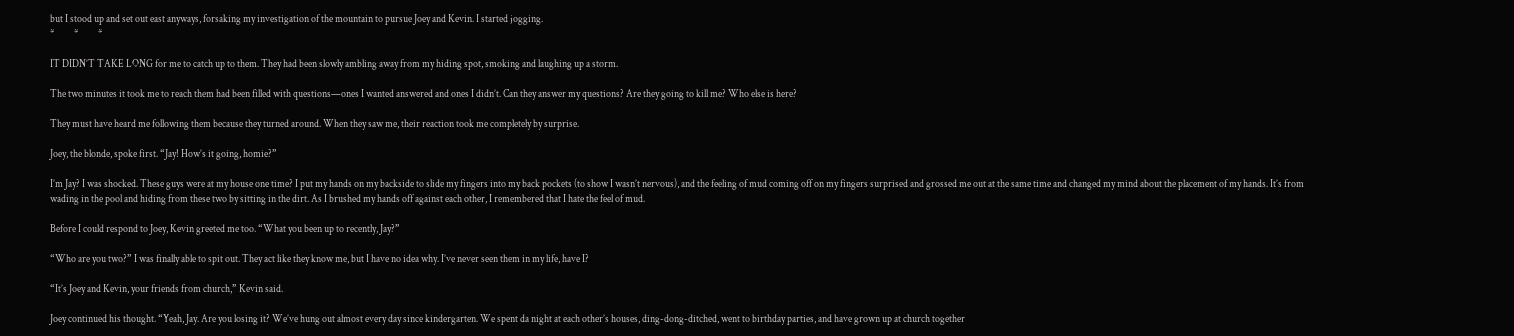but I stood up and set out east anyways, forsaking my investigation of the mountain to pursue Joey and Kevin. I started jogging.
*          *          *

IT DIDN’T TAKE LONG for me to catch up to them. They had been slowly ambling away from my hiding spot, smoking and laughing up a storm.

The two minutes it took me to reach them had been filled with questions—ones I wanted answered and ones I didn’t. Can they answer my questions? Are they going to kill me? Who else is here?

They must have heard me following them because they turned around. When they saw me, their reaction took me completely by surprise.

Joey, the blonde, spoke first. “Jay! How’s it going, homie?”

I’m Jay? I was shocked. These guys were at my house one time? I put my hands on my backside to slide my fingers into my back pockets (to show I wasn’t nervous), and the feeling of mud coming off on my fingers surprised and grossed me out at the same time and changed my mind about the placement of my hands. It’s from wading in the pool and hiding from these two by sitting in the dirt. As I brushed my hands off against each other, I remembered that I hate the feel of mud.

Before I could respond to Joey, Kevin greeted me too. “What you been up to recently, Jay?”

“Who are you two?” I was finally able to spit out. They act like they know me, but I have no idea why. I’ve never seen them in my life, have I?

“It’s Joey and Kevin, your friends from church,” Kevin said.

Joey continued his thought. “Yeah, Jay. Are you losing it? We’ve hung out almost every day since kindergarten. We spent da night at each other’s houses, ding-dong-ditched, went to birthday parties, and have grown up at church together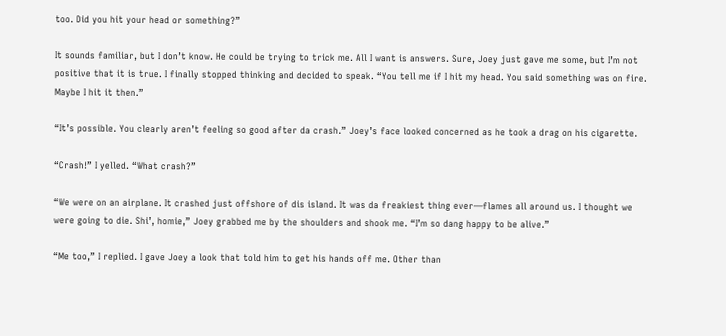too. Did you hit your head or something?”

It sounds familiar, but I don’t know. He could be trying to trick me. All I want is answers. Sure, Joey just gave me some, but I’m not positive that it is true. I finally stopped thinking and decided to speak. “You tell me if I hit my head. You said something was on fire. Maybe I hit it then.”

“It’s possible. You clearly aren’t feeling so good after da crash.” Joey’s face looked concerned as he took a drag on his cigarette.

“Crash!” I yelled. “What crash?”

“We were on an airplane. It crashed just offshore of dis island. It was da freakiest thing ever—flames all around us. I thought we were going to die. Shi’, homie,” Joey grabbed me by the shoulders and shook me. “I’m so dang happy to be alive.”

“Me too,” I replied. I gave Joey a look that told him to get his hands off me. Other than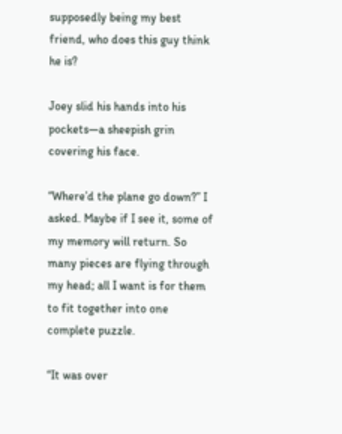supposedly being my best friend, who does this guy think he is?

Joey slid his hands into his pockets—a sheepish grin covering his face.

“Where’d the plane go down?” I asked. Maybe if I see it, some of my memory will return. So many pieces are flying through my head; all I want is for them to fit together into one complete puzzle.

“It was over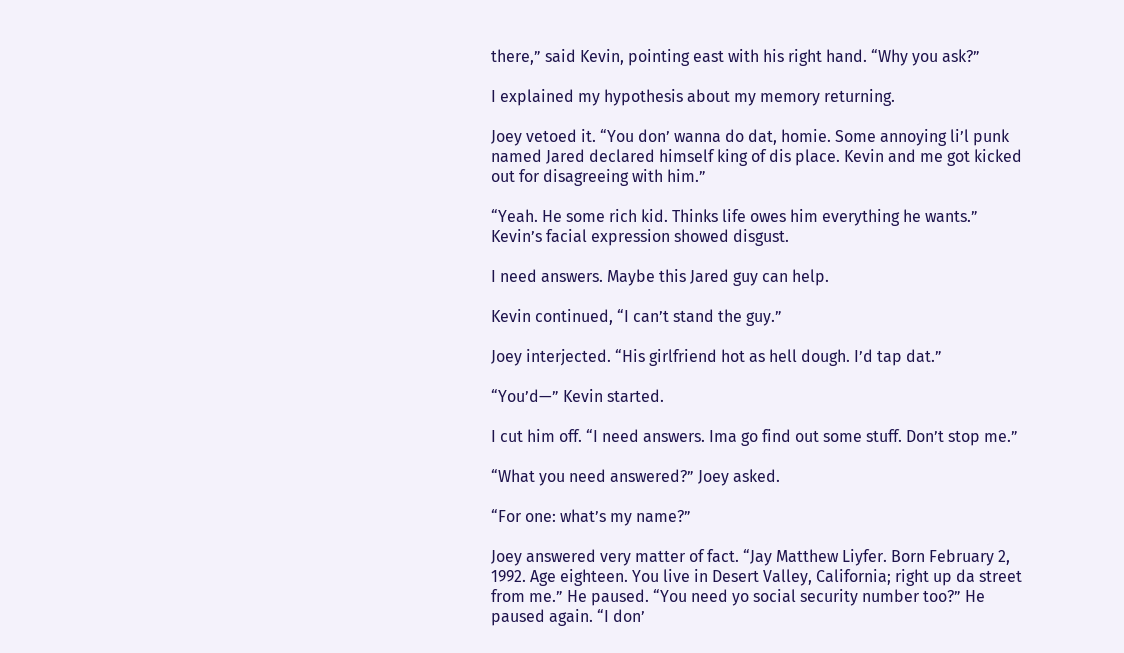there,” said Kevin, pointing east with his right hand. “Why you ask?”

I explained my hypothesis about my memory returning.

Joey vetoed it. “You don’ wanna do dat, homie. Some annoying li’l punk named Jared declared himself king of dis place. Kevin and me got kicked out for disagreeing with him.”

“Yeah. He some rich kid. Thinks life owes him everything he wants.” Kevin’s facial expression showed disgust.

I need answers. Maybe this Jared guy can help.

Kevin continued, “I can’t stand the guy.”

Joey interjected. “His girlfriend hot as hell dough. I’d tap dat.”

“You’d—” Kevin started.

I cut him off. “I need answers. Ima go find out some stuff. Don’t stop me.”

“What you need answered?” Joey asked.

“For one: what’s my name?”

Joey answered very matter of fact. “Jay Matthew Liyfer. Born February 2, 1992. Age eighteen. You live in Desert Valley, California; right up da street from me.” He paused. “You need yo social security number too?” He paused again. “I don’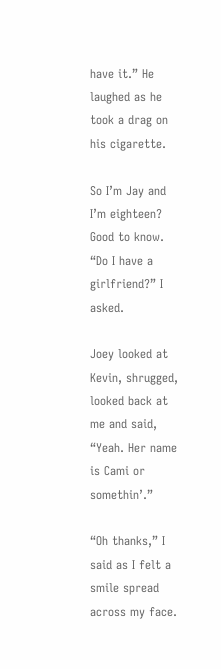have it.” He laughed as he took a drag on his cigarette.

So I’m Jay and I’m eighteen? Good to know. “Do I have a girlfriend?” I asked.

Joey looked at Kevin, shrugged, looked back at me and said, “Yeah. Her name is Cami or somethin’.”

“Oh thanks,” I said as I felt a smile spread across my face.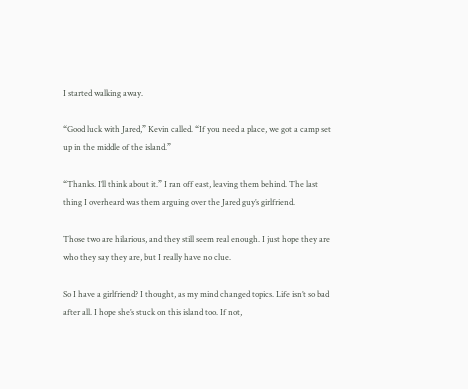I started walking away.

“Good luck with Jared,” Kevin called. “If you need a place, we got a camp set up in the middle of the island.”

“Thanks. I’ll think about it.” I ran off east, leaving them behind. The last thing I overheard was them arguing over the Jared guy’s girlfriend.

Those two are hilarious, and they still seem real enough. I just hope they are who they say they are, but I really have no clue.

So I have a girlfriend? I thought, as my mind changed topics. Life isn’t so bad after all. I hope she’s stuck on this island too. If not,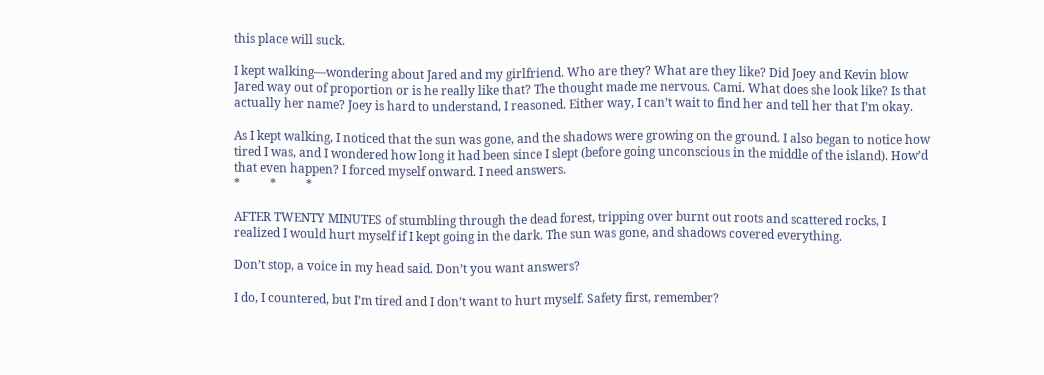this place will suck.

I kept walking—wondering about Jared and my girlfriend. Who are they? What are they like? Did Joey and Kevin blow Jared way out of proportion or is he really like that? The thought made me nervous. Cami. What does she look like? Is that actually her name? Joey is hard to understand, I reasoned. Either way, I can’t wait to find her and tell her that I’m okay.

As I kept walking, I noticed that the sun was gone, and the shadows were growing on the ground. I also began to notice how tired I was, and I wondered how long it had been since I slept (before going unconscious in the middle of the island). How’d that even happen? I forced myself onward. I need answers.
*          *          *

AFTER TWENTY MINUTES of stumbling through the dead forest, tripping over burnt out roots and scattered rocks, I realized I would hurt myself if I kept going in the dark. The sun was gone, and shadows covered everything.

Don’t stop, a voice in my head said. Don’t you want answers?

I do, I countered, but I’m tired and I don’t want to hurt myself. Safety first, remember?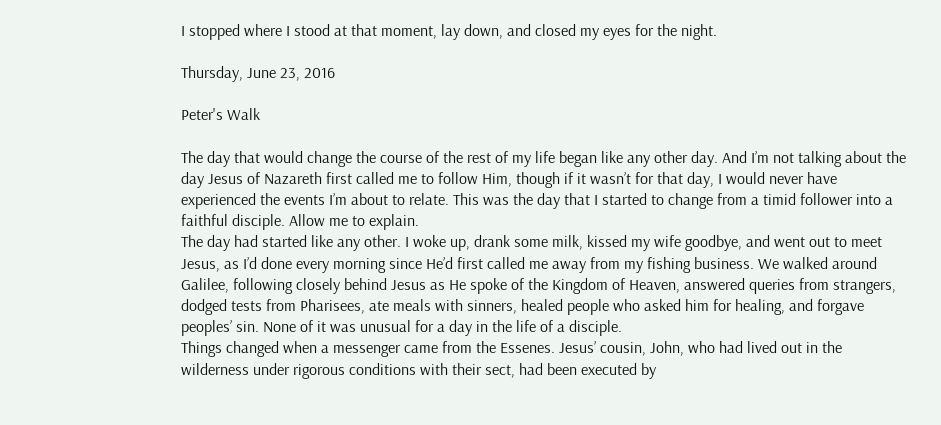I stopped where I stood at that moment, lay down, and closed my eyes for the night.

Thursday, June 23, 2016

Peter's Walk

The day that would change the course of the rest of my life began like any other day. And I’m not talking about the day Jesus of Nazareth first called me to follow Him, though if it wasn’t for that day, I would never have experienced the events I’m about to relate. This was the day that I started to change from a timid follower into a faithful disciple. Allow me to explain.
The day had started like any other. I woke up, drank some milk, kissed my wife goodbye, and went out to meet Jesus, as I’d done every morning since He’d first called me away from my fishing business. We walked around Galilee, following closely behind Jesus as He spoke of the Kingdom of Heaven, answered queries from strangers, dodged tests from Pharisees, ate meals with sinners, healed people who asked him for healing, and forgave peoples’ sin. None of it was unusual for a day in the life of a disciple.
Things changed when a messenger came from the Essenes. Jesus’ cousin, John, who had lived out in the wilderness under rigorous conditions with their sect, had been executed by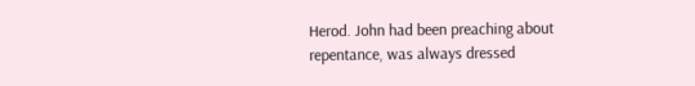Herod. John had been preaching about repentance, was always dressed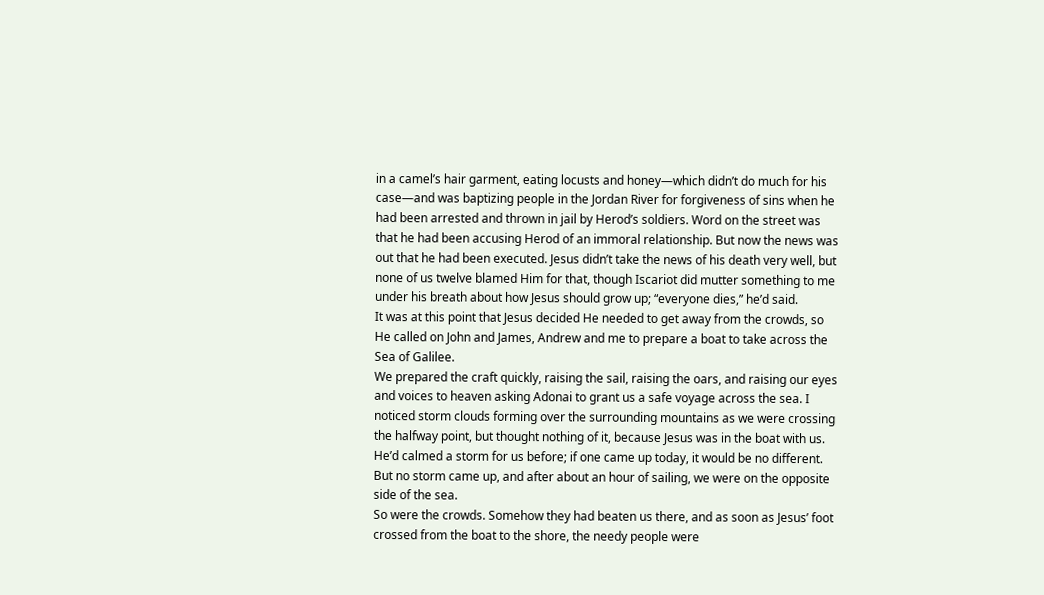in a camel’s hair garment, eating locusts and honey—which didn’t do much for his case—and was baptizing people in the Jordan River for forgiveness of sins when he had been arrested and thrown in jail by Herod’s soldiers. Word on the street was that he had been accusing Herod of an immoral relationship. But now the news was out that he had been executed. Jesus didn’t take the news of his death very well, but none of us twelve blamed Him for that, though Iscariot did mutter something to me under his breath about how Jesus should grow up; “everyone dies,” he’d said.
It was at this point that Jesus decided He needed to get away from the crowds, so He called on John and James, Andrew and me to prepare a boat to take across the Sea of Galilee.
We prepared the craft quickly, raising the sail, raising the oars, and raising our eyes and voices to heaven asking Adonai to grant us a safe voyage across the sea. I noticed storm clouds forming over the surrounding mountains as we were crossing the halfway point, but thought nothing of it, because Jesus was in the boat with us. He’d calmed a storm for us before; if one came up today, it would be no different. But no storm came up, and after about an hour of sailing, we were on the opposite side of the sea.
So were the crowds. Somehow they had beaten us there, and as soon as Jesus’ foot crossed from the boat to the shore, the needy people were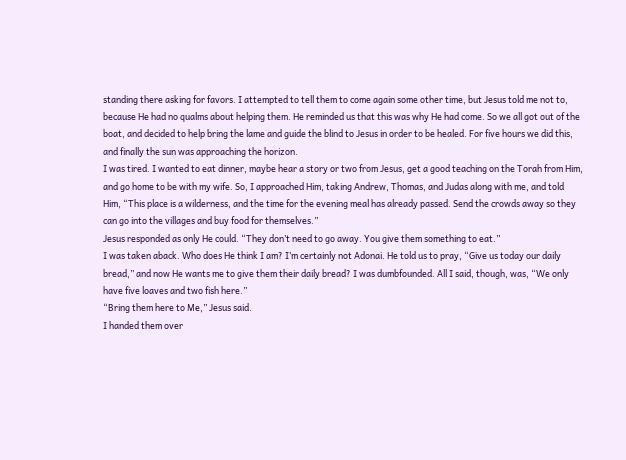standing there asking for favors. I attempted to tell them to come again some other time, but Jesus told me not to, because He had no qualms about helping them. He reminded us that this was why He had come. So we all got out of the boat, and decided to help bring the lame and guide the blind to Jesus in order to be healed. For five hours we did this, and finally the sun was approaching the horizon.
I was tired. I wanted to eat dinner, maybe hear a story or two from Jesus, get a good teaching on the Torah from Him, and go home to be with my wife. So, I approached Him, taking Andrew, Thomas, and Judas along with me, and told Him, “This place is a wilderness, and the time for the evening meal has already passed. Send the crowds away so they can go into the villages and buy food for themselves.”
Jesus responded as only He could. “They don’t need to go away. You give them something to eat.”
I was taken aback. Who does He think I am? I’m certainly not Adonai. He told us to pray, “Give us today our daily bread,” and now He wants me to give them their daily bread? I was dumbfounded. All I said, though, was, “We only have five loaves and two fish here.”
“Bring them here to Me,” Jesus said.
I handed them over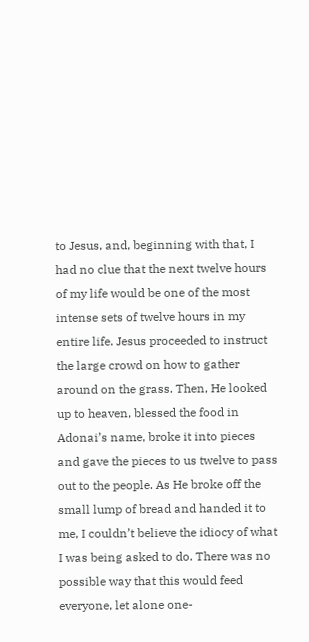to Jesus, and, beginning with that, I had no clue that the next twelve hours of my life would be one of the most intense sets of twelve hours in my entire life. Jesus proceeded to instruct the large crowd on how to gather around on the grass. Then, He looked up to heaven, blessed the food in Adonai’s name, broke it into pieces and gave the pieces to us twelve to pass out to the people. As He broke off the small lump of bread and handed it to me, I couldn’t believe the idiocy of what I was being asked to do. There was no possible way that this would feed everyone, let alone one-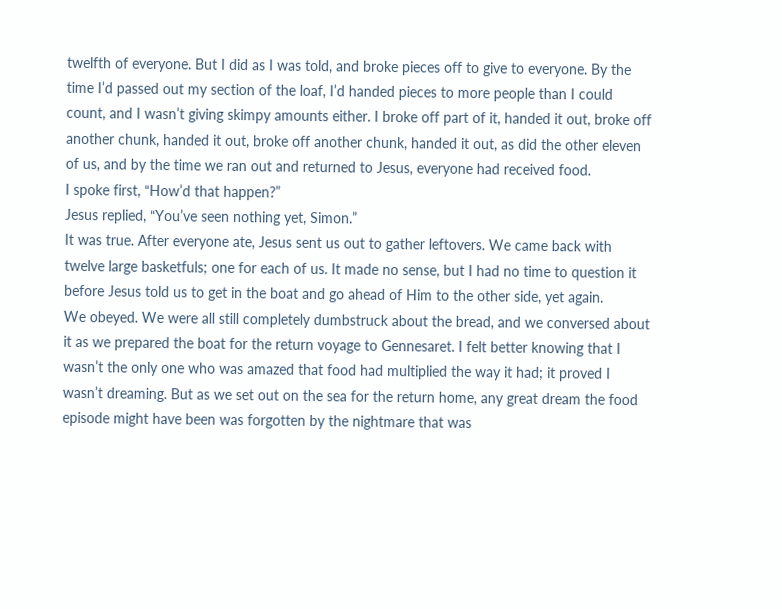twelfth of everyone. But I did as I was told, and broke pieces off to give to everyone. By the time I’d passed out my section of the loaf, I’d handed pieces to more people than I could count, and I wasn’t giving skimpy amounts either. I broke off part of it, handed it out, broke off another chunk, handed it out, broke off another chunk, handed it out, as did the other eleven of us, and by the time we ran out and returned to Jesus, everyone had received food.
I spoke first, “How’d that happen?”
Jesus replied, “You’ve seen nothing yet, Simon.”
It was true. After everyone ate, Jesus sent us out to gather leftovers. We came back with twelve large basketfuls; one for each of us. It made no sense, but I had no time to question it before Jesus told us to get in the boat and go ahead of Him to the other side, yet again.
We obeyed. We were all still completely dumbstruck about the bread, and we conversed about it as we prepared the boat for the return voyage to Gennesaret. I felt better knowing that I wasn’t the only one who was amazed that food had multiplied the way it had; it proved I wasn’t dreaming. But as we set out on the sea for the return home, any great dream the food episode might have been was forgotten by the nightmare that was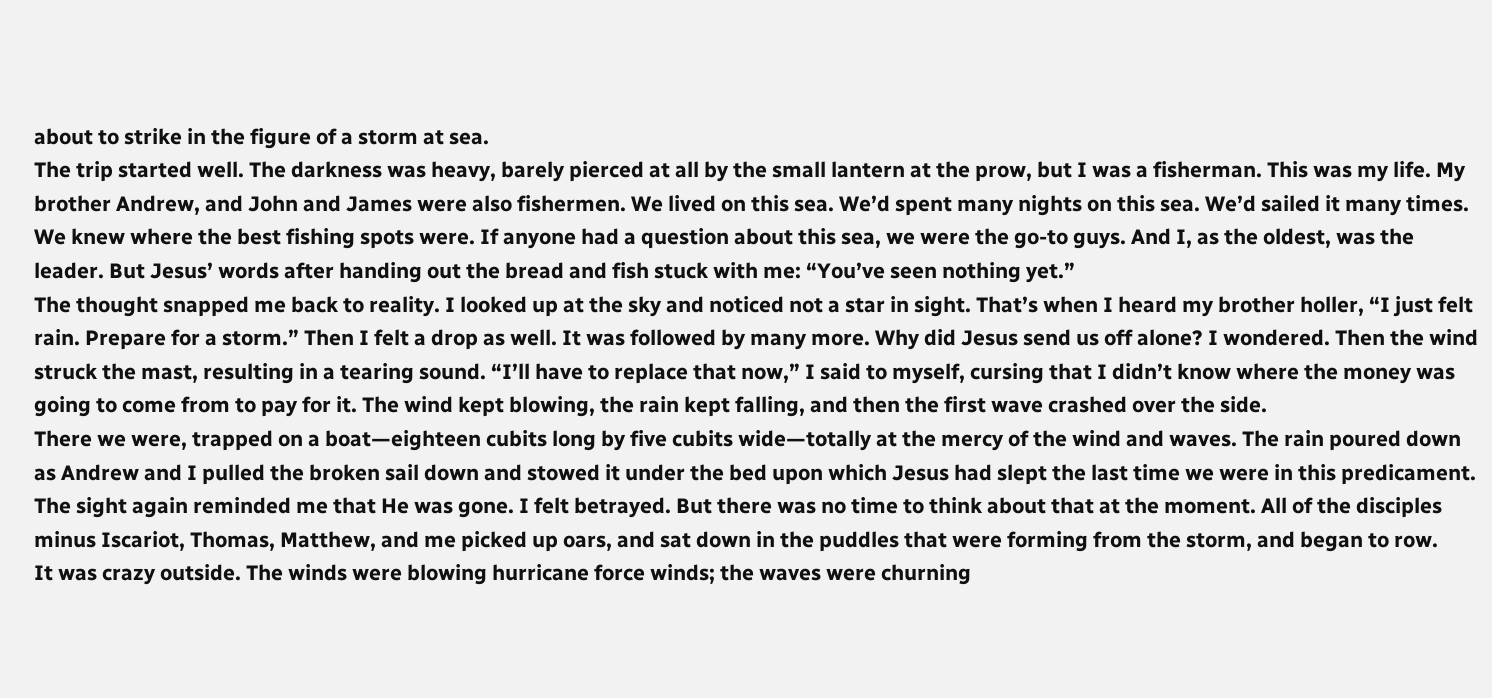about to strike in the figure of a storm at sea.
The trip started well. The darkness was heavy, barely pierced at all by the small lantern at the prow, but I was a fisherman. This was my life. My brother Andrew, and John and James were also fishermen. We lived on this sea. We’d spent many nights on this sea. We’d sailed it many times. We knew where the best fishing spots were. If anyone had a question about this sea, we were the go-to guys. And I, as the oldest, was the leader. But Jesus’ words after handing out the bread and fish stuck with me: “You’ve seen nothing yet.”
The thought snapped me back to reality. I looked up at the sky and noticed not a star in sight. That’s when I heard my brother holler, “I just felt rain. Prepare for a storm.” Then I felt a drop as well. It was followed by many more. Why did Jesus send us off alone? I wondered. Then the wind struck the mast, resulting in a tearing sound. “I’ll have to replace that now,” I said to myself, cursing that I didn’t know where the money was going to come from to pay for it. The wind kept blowing, the rain kept falling, and then the first wave crashed over the side.
There we were, trapped on a boat—eighteen cubits long by five cubits wide—totally at the mercy of the wind and waves. The rain poured down as Andrew and I pulled the broken sail down and stowed it under the bed upon which Jesus had slept the last time we were in this predicament. The sight again reminded me that He was gone. I felt betrayed. But there was no time to think about that at the moment. All of the disciples minus Iscariot, Thomas, Matthew, and me picked up oars, and sat down in the puddles that were forming from the storm, and began to row.
It was crazy outside. The winds were blowing hurricane force winds; the waves were churning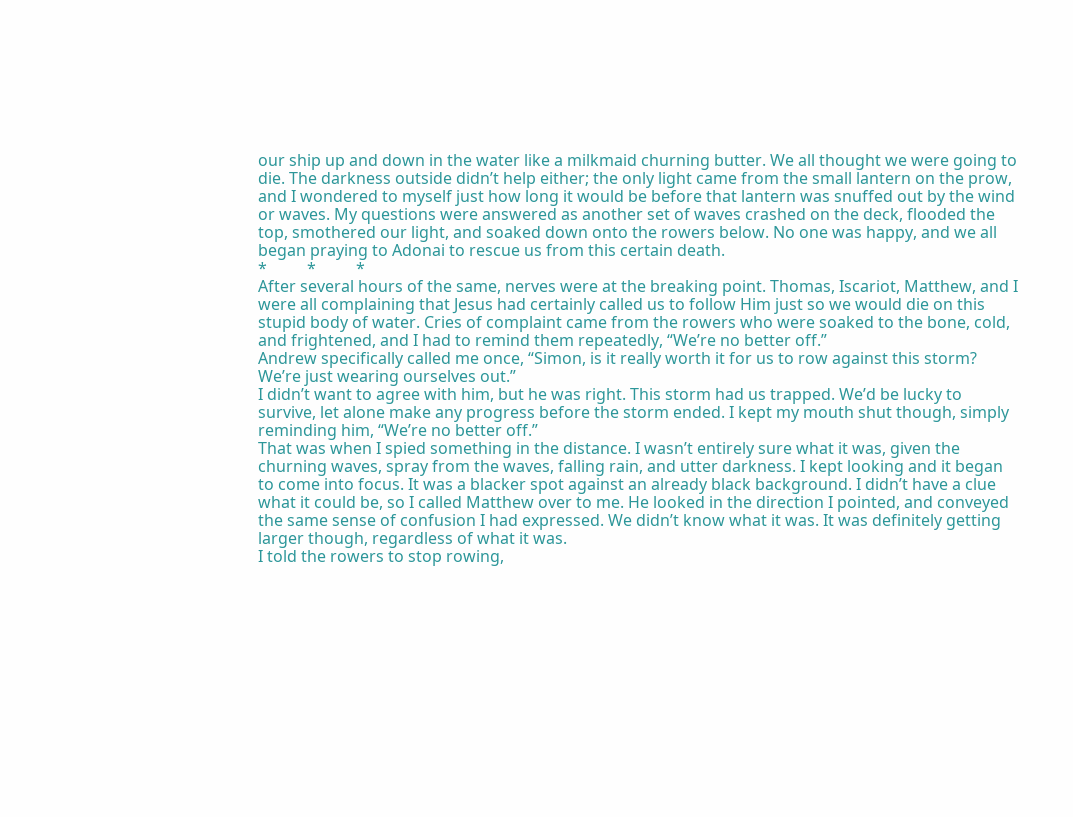our ship up and down in the water like a milkmaid churning butter. We all thought we were going to die. The darkness outside didn’t help either; the only light came from the small lantern on the prow, and I wondered to myself just how long it would be before that lantern was snuffed out by the wind or waves. My questions were answered as another set of waves crashed on the deck, flooded the top, smothered our light, and soaked down onto the rowers below. No one was happy, and we all began praying to Adonai to rescue us from this certain death.
*          *          *
After several hours of the same, nerves were at the breaking point. Thomas, Iscariot, Matthew, and I were all complaining that Jesus had certainly called us to follow Him just so we would die on this stupid body of water. Cries of complaint came from the rowers who were soaked to the bone, cold, and frightened, and I had to remind them repeatedly, “We’re no better off.”
Andrew specifically called me once, “Simon, is it really worth it for us to row against this storm? We’re just wearing ourselves out.”
I didn’t want to agree with him, but he was right. This storm had us trapped. We’d be lucky to survive, let alone make any progress before the storm ended. I kept my mouth shut though, simply reminding him, “We’re no better off.”
That was when I spied something in the distance. I wasn’t entirely sure what it was, given the churning waves, spray from the waves, falling rain, and utter darkness. I kept looking and it began to come into focus. It was a blacker spot against an already black background. I didn’t have a clue what it could be, so I called Matthew over to me. He looked in the direction I pointed, and conveyed the same sense of confusion I had expressed. We didn’t know what it was. It was definitely getting larger though, regardless of what it was.
I told the rowers to stop rowing,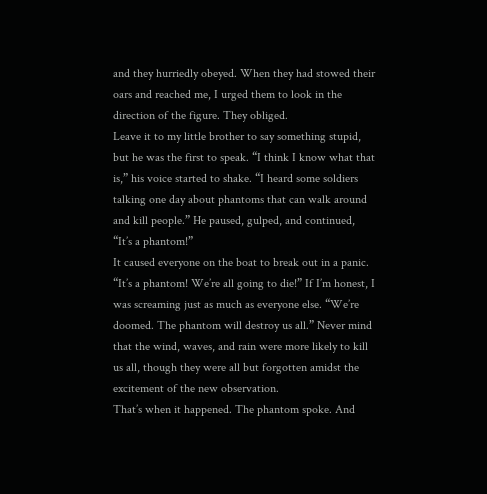and they hurriedly obeyed. When they had stowed their oars and reached me, I urged them to look in the direction of the figure. They obliged.
Leave it to my little brother to say something stupid, but he was the first to speak. “I think I know what that is,” his voice started to shake. “I heard some soldiers talking one day about phantoms that can walk around and kill people.” He paused, gulped, and continued, “It’s a phantom!”
It caused everyone on the boat to break out in a panic. “It’s a phantom! We’re all going to die!” If I’m honest, I was screaming just as much as everyone else. “We’re doomed. The phantom will destroy us all.” Never mind that the wind, waves, and rain were more likely to kill us all, though they were all but forgotten amidst the excitement of the new observation.
That’s when it happened. The phantom spoke. And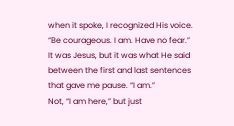when it spoke, I recognized His voice. “Be courageous. I am. Have no fear.” It was Jesus, but it was what He said between the first and last sentences that gave me pause. “I am.”
Not, “I am here,” but just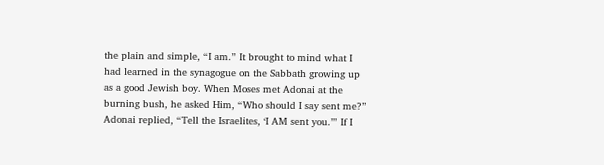the plain and simple, “I am.” It brought to mind what I had learned in the synagogue on the Sabbath growing up as a good Jewish boy. When Moses met Adonai at the burning bush, he asked Him, “Who should I say sent me?” Adonai replied, “Tell the Israelites, ‘I AM sent you.’” If I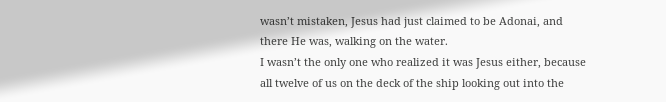wasn’t mistaken, Jesus had just claimed to be Adonai, and there He was, walking on the water.
I wasn’t the only one who realized it was Jesus either, because all twelve of us on the deck of the ship looking out into the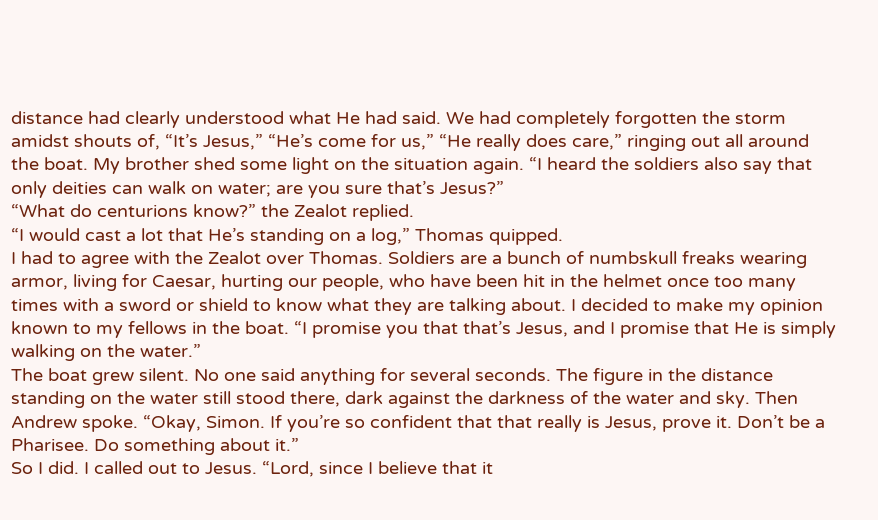distance had clearly understood what He had said. We had completely forgotten the storm amidst shouts of, “It’s Jesus,” “He’s come for us,” “He really does care,” ringing out all around the boat. My brother shed some light on the situation again. “I heard the soldiers also say that only deities can walk on water; are you sure that’s Jesus?”
“What do centurions know?” the Zealot replied.
“I would cast a lot that He’s standing on a log,” Thomas quipped.
I had to agree with the Zealot over Thomas. Soldiers are a bunch of numbskull freaks wearing armor, living for Caesar, hurting our people, who have been hit in the helmet once too many times with a sword or shield to know what they are talking about. I decided to make my opinion known to my fellows in the boat. “I promise you that that’s Jesus, and I promise that He is simply walking on the water.”
The boat grew silent. No one said anything for several seconds. The figure in the distance standing on the water still stood there, dark against the darkness of the water and sky. Then Andrew spoke. “Okay, Simon. If you’re so confident that that really is Jesus, prove it. Don’t be a Pharisee. Do something about it.”
So I did. I called out to Jesus. “Lord, since I believe that it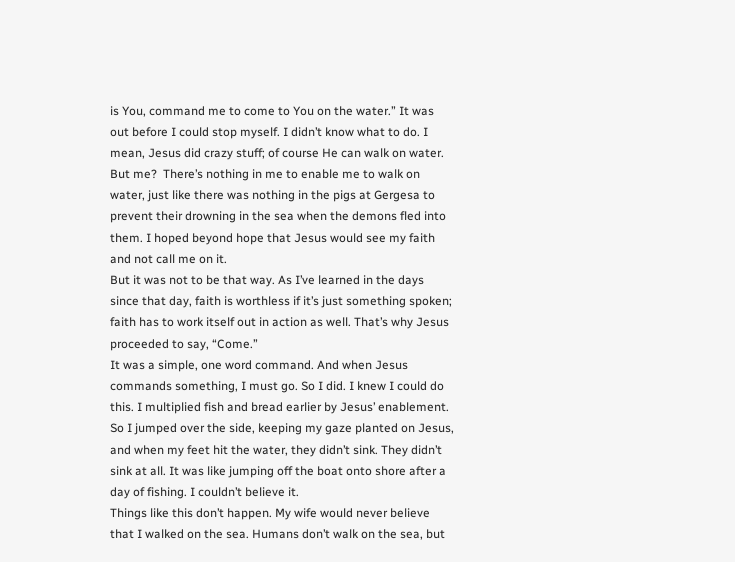is You, command me to come to You on the water.” It was out before I could stop myself. I didn’t know what to do. I mean, Jesus did crazy stuff; of course He can walk on water. But me?  There’s nothing in me to enable me to walk on water, just like there was nothing in the pigs at Gergesa to prevent their drowning in the sea when the demons fled into them. I hoped beyond hope that Jesus would see my faith and not call me on it.
But it was not to be that way. As I’ve learned in the days since that day, faith is worthless if it’s just something spoken; faith has to work itself out in action as well. That’s why Jesus proceeded to say, “Come.”
It was a simple, one word command. And when Jesus commands something, I must go. So I did. I knew I could do this. I multiplied fish and bread earlier by Jesus’ enablement. So I jumped over the side, keeping my gaze planted on Jesus, and when my feet hit the water, they didn’t sink. They didn’t sink at all. It was like jumping off the boat onto shore after a day of fishing. I couldn’t believe it.
Things like this don’t happen. My wife would never believe that I walked on the sea. Humans don’t walk on the sea, but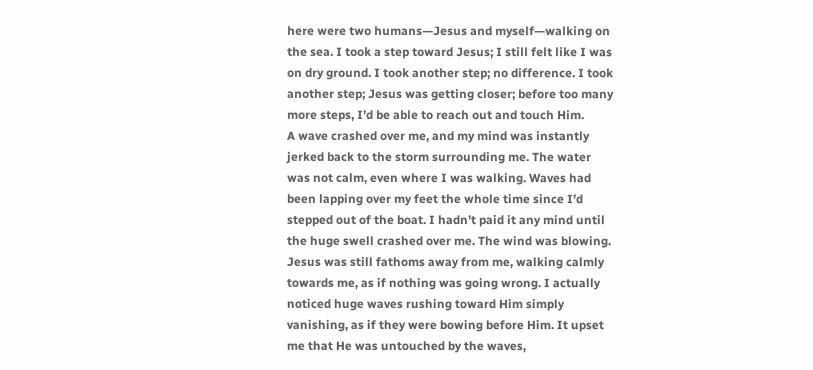here were two humans—Jesus and myself—walking on the sea. I took a step toward Jesus; I still felt like I was on dry ground. I took another step; no difference. I took another step; Jesus was getting closer; before too many more steps, I’d be able to reach out and touch Him.
A wave crashed over me, and my mind was instantly jerked back to the storm surrounding me. The water was not calm, even where I was walking. Waves had been lapping over my feet the whole time since I’d stepped out of the boat. I hadn’t paid it any mind until the huge swell crashed over me. The wind was blowing.
Jesus was still fathoms away from me, walking calmly towards me, as if nothing was going wrong. I actually noticed huge waves rushing toward Him simply vanishing, as if they were bowing before Him. It upset me that He was untouched by the waves,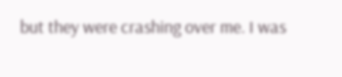but they were crashing over me. I was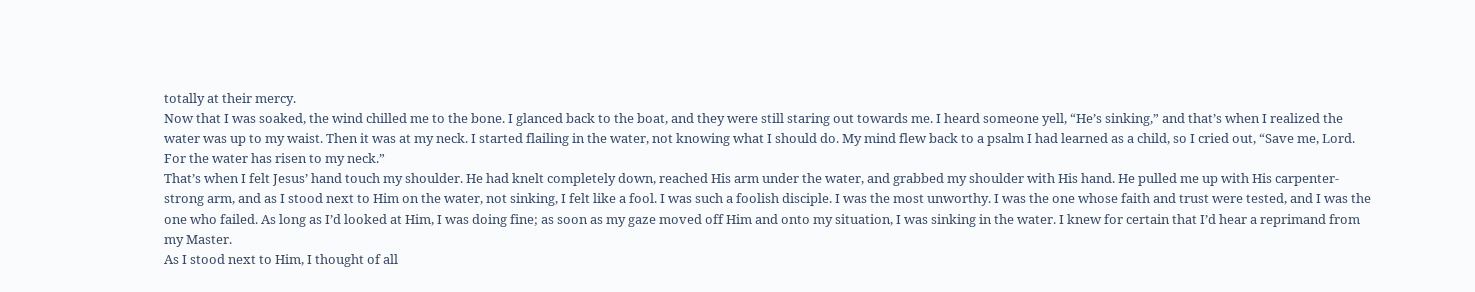totally at their mercy.
Now that I was soaked, the wind chilled me to the bone. I glanced back to the boat, and they were still staring out towards me. I heard someone yell, “He’s sinking,” and that’s when I realized the water was up to my waist. Then it was at my neck. I started flailing in the water, not knowing what I should do. My mind flew back to a psalm I had learned as a child, so I cried out, “Save me, Lord. For the water has risen to my neck.”
That’s when I felt Jesus’ hand touch my shoulder. He had knelt completely down, reached His arm under the water, and grabbed my shoulder with His hand. He pulled me up with His carpenter-strong arm, and as I stood next to Him on the water, not sinking, I felt like a fool. I was such a foolish disciple. I was the most unworthy. I was the one whose faith and trust were tested, and I was the one who failed. As long as I’d looked at Him, I was doing fine; as soon as my gaze moved off Him and onto my situation, I was sinking in the water. I knew for certain that I’d hear a reprimand from my Master.
As I stood next to Him, I thought of all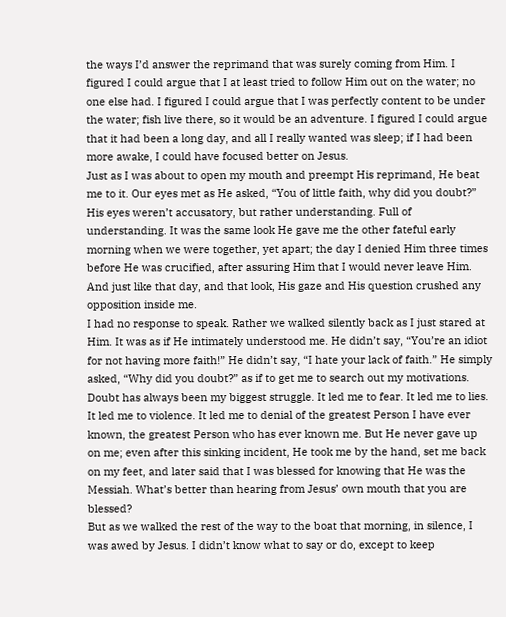the ways I’d answer the reprimand that was surely coming from Him. I figured I could argue that I at least tried to follow Him out on the water; no one else had. I figured I could argue that I was perfectly content to be under the water; fish live there, so it would be an adventure. I figured I could argue that it had been a long day, and all I really wanted was sleep; if I had been more awake, I could have focused better on Jesus.
Just as I was about to open my mouth and preempt His reprimand, He beat me to it. Our eyes met as He asked, “You of little faith, why did you doubt?” His eyes weren’t accusatory, but rather understanding. Full of understanding. It was the same look He gave me the other fateful early morning when we were together, yet apart; the day I denied Him three times before He was crucified, after assuring Him that I would never leave Him. And just like that day, and that look, His gaze and His question crushed any opposition inside me.
I had no response to speak. Rather we walked silently back as I just stared at Him. It was as if He intimately understood me. He didn’t say, “You’re an idiot for not having more faith!” He didn’t say, “I hate your lack of faith.” He simply asked, “Why did you doubt?” as if to get me to search out my motivations.
Doubt has always been my biggest struggle. It led me to fear. It led me to lies. It led me to violence. It led me to denial of the greatest Person I have ever known, the greatest Person who has ever known me. But He never gave up on me; even after this sinking incident, He took me by the hand, set me back on my feet, and later said that I was blessed for knowing that He was the Messiah. What’s better than hearing from Jesus’ own mouth that you are blessed?
But as we walked the rest of the way to the boat that morning, in silence, I was awed by Jesus. I didn’t know what to say or do, except to keep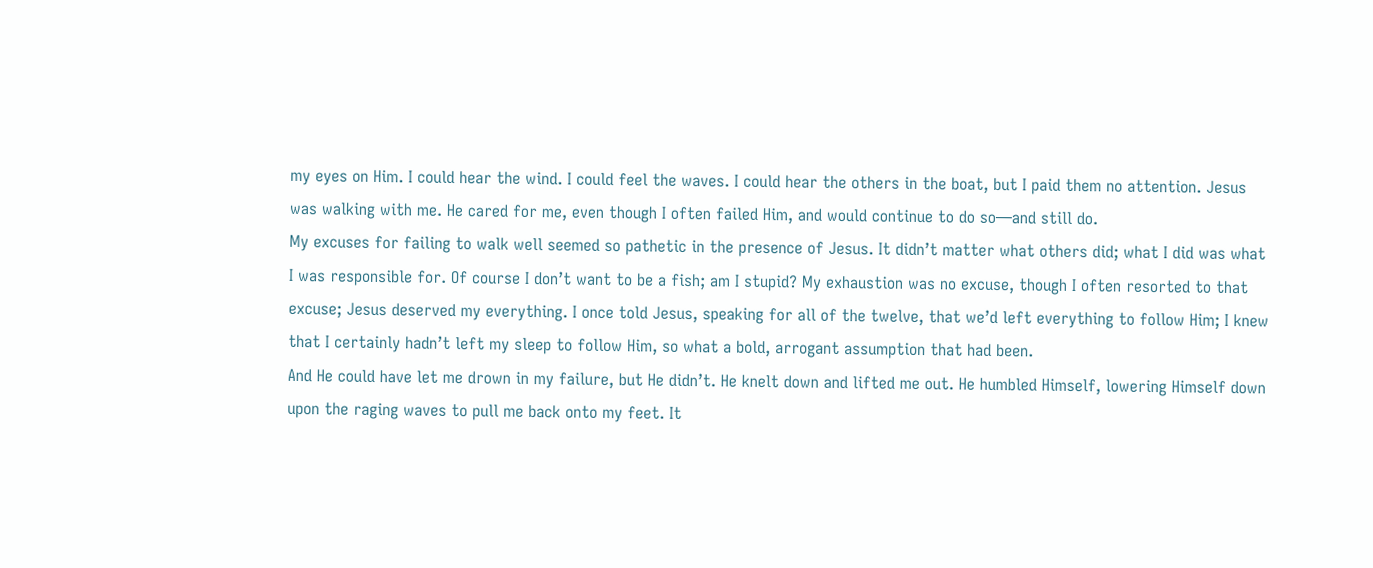my eyes on Him. I could hear the wind. I could feel the waves. I could hear the others in the boat, but I paid them no attention. Jesus was walking with me. He cared for me, even though I often failed Him, and would continue to do so—and still do.
My excuses for failing to walk well seemed so pathetic in the presence of Jesus. It didn’t matter what others did; what I did was what I was responsible for. Of course I don’t want to be a fish; am I stupid? My exhaustion was no excuse, though I often resorted to that excuse; Jesus deserved my everything. I once told Jesus, speaking for all of the twelve, that we’d left everything to follow Him; I knew that I certainly hadn’t left my sleep to follow Him, so what a bold, arrogant assumption that had been.
And He could have let me drown in my failure, but He didn’t. He knelt down and lifted me out. He humbled Himself, lowering Himself down upon the raging waves to pull me back onto my feet. It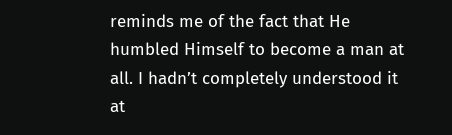reminds me of the fact that He humbled Himself to become a man at all. I hadn’t completely understood it at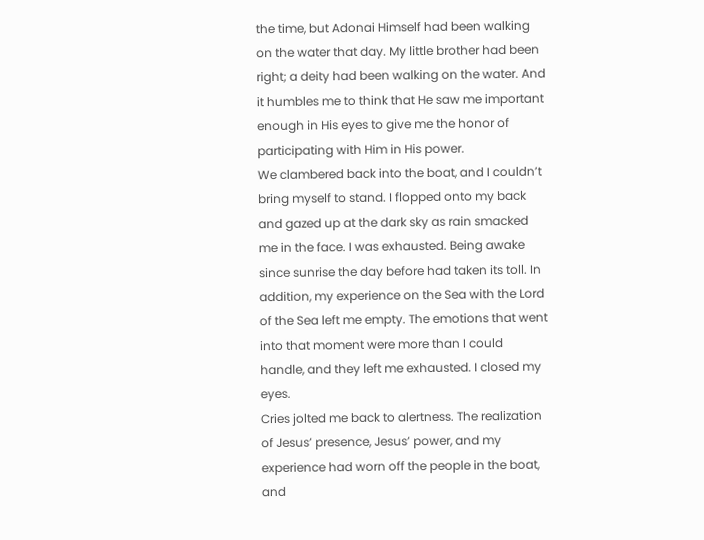the time, but Adonai Himself had been walking on the water that day. My little brother had been right; a deity had been walking on the water. And it humbles me to think that He saw me important enough in His eyes to give me the honor of participating with Him in His power.
We clambered back into the boat, and I couldn’t bring myself to stand. I flopped onto my back and gazed up at the dark sky as rain smacked me in the face. I was exhausted. Being awake since sunrise the day before had taken its toll. In addition, my experience on the Sea with the Lord of the Sea left me empty. The emotions that went into that moment were more than I could handle, and they left me exhausted. I closed my eyes.
Cries jolted me back to alertness. The realization of Jesus’ presence, Jesus’ power, and my experience had worn off the people in the boat, and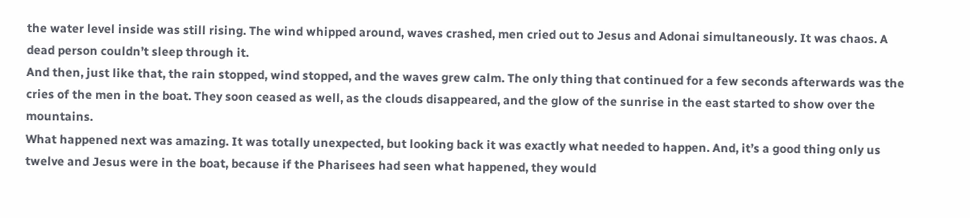the water level inside was still rising. The wind whipped around, waves crashed, men cried out to Jesus and Adonai simultaneously. It was chaos. A dead person couldn’t sleep through it.
And then, just like that, the rain stopped, wind stopped, and the waves grew calm. The only thing that continued for a few seconds afterwards was the cries of the men in the boat. They soon ceased as well, as the clouds disappeared, and the glow of the sunrise in the east started to show over the mountains.
What happened next was amazing. It was totally unexpected, but looking back it was exactly what needed to happen. And, it’s a good thing only us twelve and Jesus were in the boat, because if the Pharisees had seen what happened, they would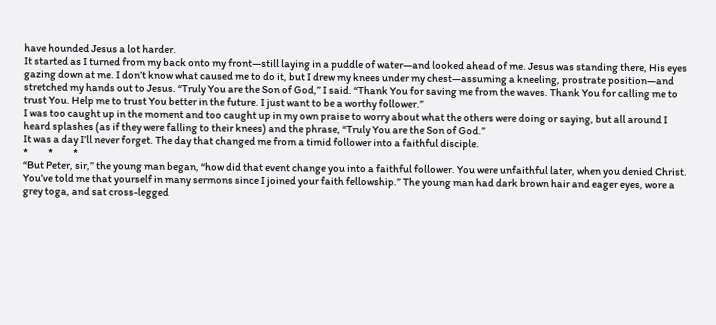have hounded Jesus a lot harder.
It started as I turned from my back onto my front—still laying in a puddle of water—and looked ahead of me. Jesus was standing there, His eyes gazing down at me. I don’t know what caused me to do it, but I drew my knees under my chest—assuming a kneeling, prostrate position—and stretched my hands out to Jesus. “Truly You are the Son of God,” I said. “Thank You for saving me from the waves. Thank You for calling me to trust You. Help me to trust You better in the future. I just want to be a worthy follower.”
I was too caught up in the moment and too caught up in my own praise to worry about what the others were doing or saying, but all around I heard splashes (as if they were falling to their knees) and the phrase, “Truly You are the Son of God.”
It was a day I’ll never forget. The day that changed me from a timid follower into a faithful disciple.
*          *          *
“But Peter, sir,” the young man began, “how did that event change you into a faithful follower. You were unfaithful later, when you denied Christ. You’ve told me that yourself in many sermons since I joined your faith fellowship.” The young man had dark brown hair and eager eyes, wore a grey toga, and sat cross-legged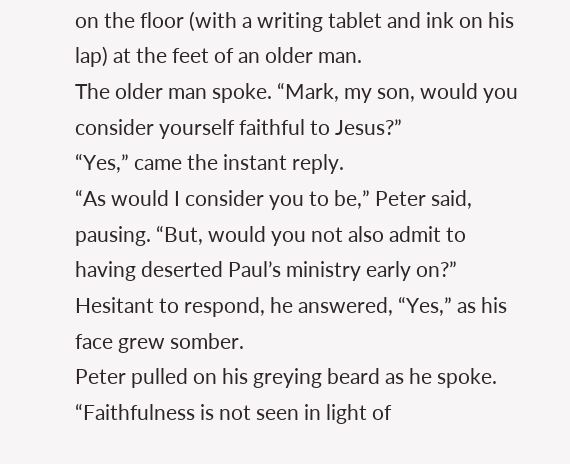on the floor (with a writing tablet and ink on his lap) at the feet of an older man.
The older man spoke. “Mark, my son, would you consider yourself faithful to Jesus?”
“Yes,” came the instant reply.
“As would I consider you to be,” Peter said, pausing. “But, would you not also admit to having deserted Paul’s ministry early on?”
Hesitant to respond, he answered, “Yes,” as his face grew somber.
Peter pulled on his greying beard as he spoke. “Faithfulness is not seen in light of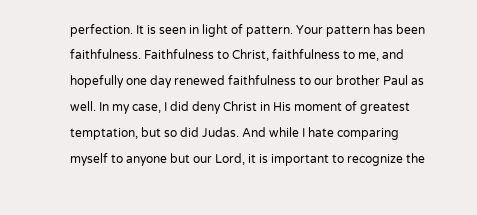perfection. It is seen in light of pattern. Your pattern has been faithfulness. Faithfulness to Christ, faithfulness to me, and hopefully one day renewed faithfulness to our brother Paul as well. In my case, I did deny Christ in His moment of greatest temptation, but so did Judas. And while I hate comparing myself to anyone but our Lord, it is important to recognize the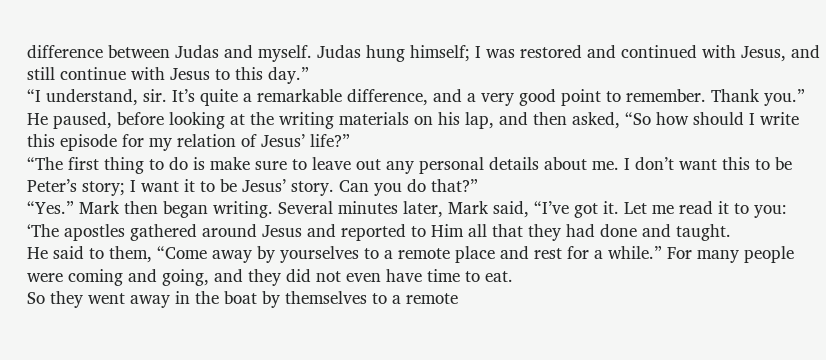difference between Judas and myself. Judas hung himself; I was restored and continued with Jesus, and still continue with Jesus to this day.”
“I understand, sir. It’s quite a remarkable difference, and a very good point to remember. Thank you.” He paused, before looking at the writing materials on his lap, and then asked, “So how should I write this episode for my relation of Jesus’ life?”
“The first thing to do is make sure to leave out any personal details about me. I don’t want this to be Peter’s story; I want it to be Jesus’ story. Can you do that?”
“Yes.” Mark then began writing. Several minutes later, Mark said, “I’ve got it. Let me read it to you:
‘The apostles gathered around Jesus and reported to Him all that they had done and taught.
He said to them, “Come away by yourselves to a remote place and rest for a while.” For many people were coming and going, and they did not even have time to eat.
So they went away in the boat by themselves to a remote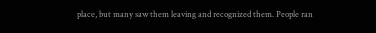place, but many saw them leaving and recognized them. People ran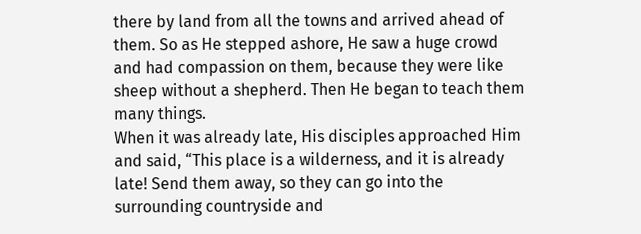there by land from all the towns and arrived ahead of them. So as He stepped ashore, He saw a huge crowd and had compassion on them, because they were like sheep without a shepherd. Then He began to teach them many things.
When it was already late, His disciples approached Him and said, “This place is a wilderness, and it is already late! Send them away, so they can go into the surrounding countryside and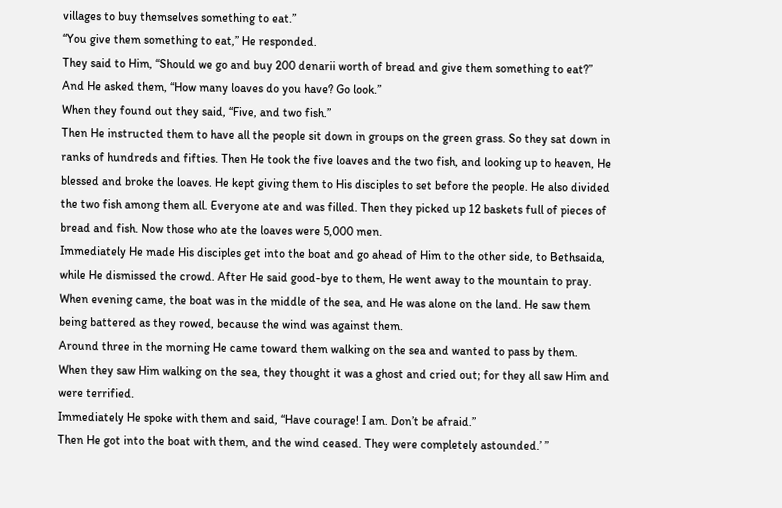villages to buy themselves something to eat.”
“You give them something to eat,” He responded.
They said to Him, “Should we go and buy 200 denarii worth of bread and give them something to eat?”
And He asked them, “How many loaves do you have? Go look.”
When they found out they said, “Five, and two fish.”
Then He instructed them to have all the people sit down in groups on the green grass. So they sat down in ranks of hundreds and fifties. Then He took the five loaves and the two fish, and looking up to heaven, He blessed and broke the loaves. He kept giving them to His disciples to set before the people. He also divided the two fish among them all. Everyone ate and was filled. Then they picked up 12 baskets full of pieces of bread and fish. Now those who ate the loaves were 5,000 men.
Immediately He made His disciples get into the boat and go ahead of Him to the other side, to Bethsaida, while He dismissed the crowd. After He said good-bye to them, He went away to the mountain to pray. When evening came, the boat was in the middle of the sea, and He was alone on the land. He saw them being battered as they rowed, because the wind was against them.
Around three in the morning He came toward them walking on the sea and wanted to pass by them.
When they saw Him walking on the sea, they thought it was a ghost and cried out; for they all saw Him and were terrified.
Immediately He spoke with them and said, “Have courage! I am. Don’t be afraid.”
Then He got into the boat with them, and the wind ceased. They were completely astounded.’ ”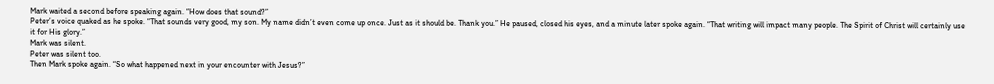Mark waited a second before speaking again. “How does that sound?”
Peter’s voice quaked as he spoke. “That sounds very good, my son. My name didn’t even come up once. Just as it should be. Thank you.” He paused, closed his eyes, and a minute later spoke again. “That writing will impact many people. The Spirit of Christ will certainly use it for His glory.”
Mark was silent.
Peter was silent too.
Then Mark spoke again. “So what happened next in your encounter with Jesus?”